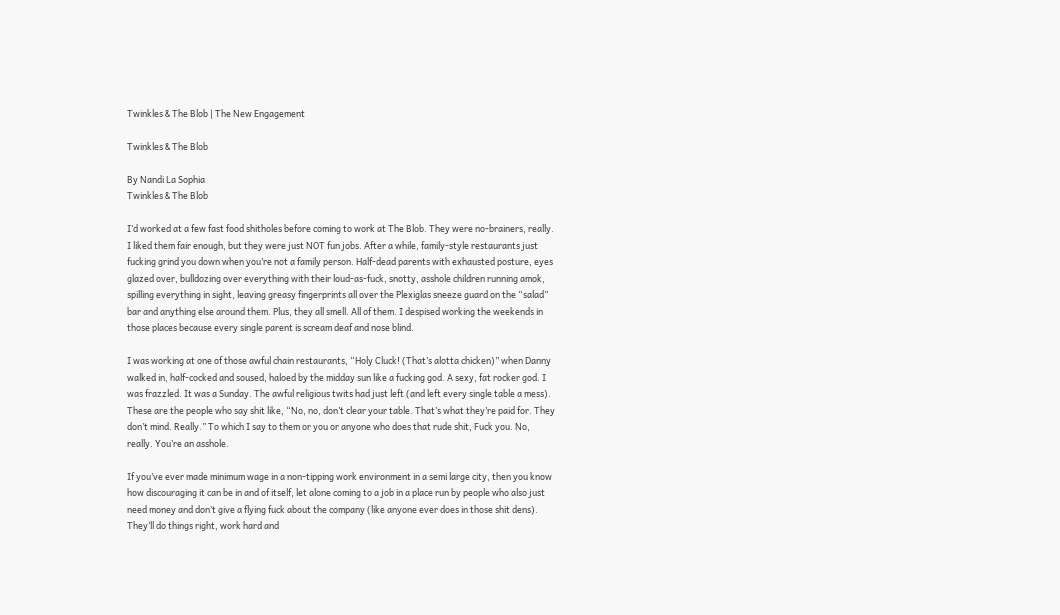Twinkles & The Blob | The New Engagement

Twinkles & The Blob

By Nandi La Sophia
Twinkles & The Blob

I’d worked at a few fast food shitholes before coming to work at The Blob. They were no-brainers, really. I liked them fair enough, but they were just NOT fun jobs. After a while, family-style restaurants just fucking grind you down when you’re not a family person. Half-dead parents with exhausted posture, eyes glazed over, bulldozing over everything with their loud-as-fuck, snotty, asshole children running amok, spilling everything in sight, leaving greasy fingerprints all over the Plexiglas sneeze guard on the “salad” bar and anything else around them. Plus, they all smell. All of them. I despised working the weekends in those places because every single parent is scream deaf and nose blind.

I was working at one of those awful chain restaurants, “Holy Cluck! (That’s alotta chicken)” when Danny walked in, half-cocked and soused, haloed by the midday sun like a fucking god. A sexy, fat rocker god. I was frazzled. It was a Sunday. The awful religious twits had just left (and left every single table a mess). These are the people who say shit like, “No, no, don’t clear your table. That’s what they’re paid for. They don’t mind. Really.” To which I say to them or you or anyone who does that rude shit, Fuck you. No, really. You’re an asshole.

If you’ve ever made minimum wage in a non-tipping work environment in a semi large city, then you know how discouraging it can be in and of itself, let alone coming to a job in a place run by people who also just need money and don’t give a flying fuck about the company (like anyone ever does in those shit dens). They’ll do things right, work hard and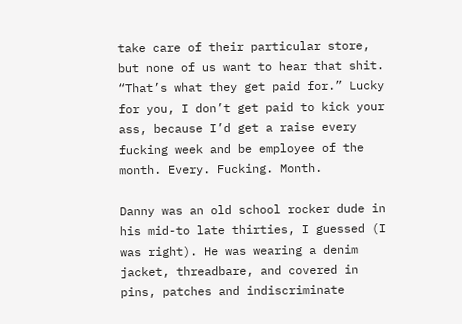take care of their particular store, but none of us want to hear that shit. “That’s what they get paid for.” Lucky for you, I don’t get paid to kick your ass, because I’d get a raise every fucking week and be employee of the month. Every. Fucking. Month.

Danny was an old school rocker dude in his mid-to late thirties, I guessed (I was right). He was wearing a denim jacket, threadbare, and covered in pins, patches and indiscriminate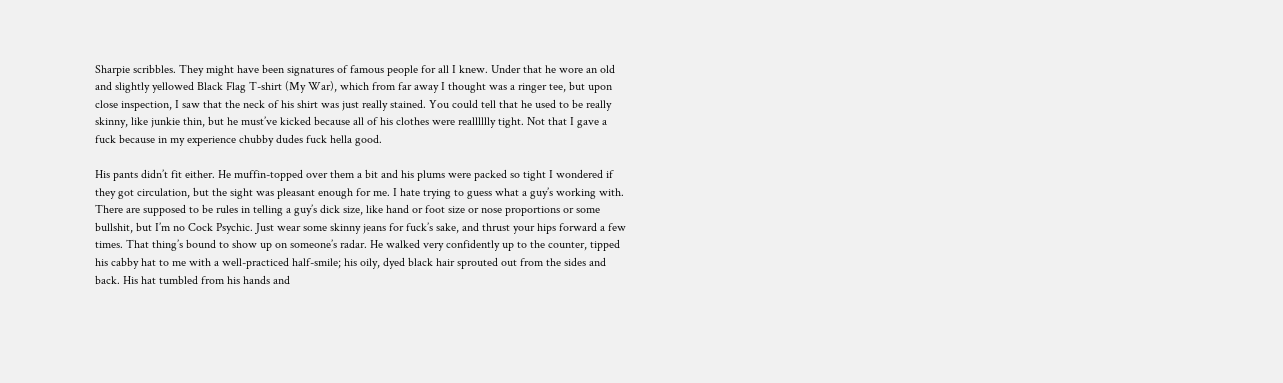Sharpie scribbles. They might have been signatures of famous people for all I knew. Under that he wore an old and slightly yellowed Black Flag T-shirt (My War), which from far away I thought was a ringer tee, but upon close inspection, I saw that the neck of his shirt was just really stained. You could tell that he used to be really skinny, like junkie thin, but he must’ve kicked because all of his clothes were realllllly tight. Not that I gave a fuck because in my experience chubby dudes fuck hella good.

His pants didn’t fit either. He muffin-topped over them a bit and his plums were packed so tight I wondered if they got circulation, but the sight was pleasant enough for me. I hate trying to guess what a guy’s working with. There are supposed to be rules in telling a guy’s dick size, like hand or foot size or nose proportions or some bullshit, but I’m no Cock Psychic. Just wear some skinny jeans for fuck’s sake, and thrust your hips forward a few times. That thing’s bound to show up on someone’s radar. He walked very confidently up to the counter, tipped his cabby hat to me with a well-practiced half-smile; his oily, dyed black hair sprouted out from the sides and back. His hat tumbled from his hands and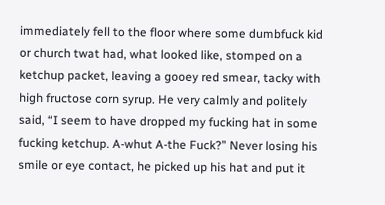immediately fell to the floor where some dumbfuck kid or church twat had, what looked like, stomped on a ketchup packet, leaving a gooey red smear, tacky with high fructose corn syrup. He very calmly and politely said, “I seem to have dropped my fucking hat in some fucking ketchup. A-whut A-the Fuck?” Never losing his smile or eye contact, he picked up his hat and put it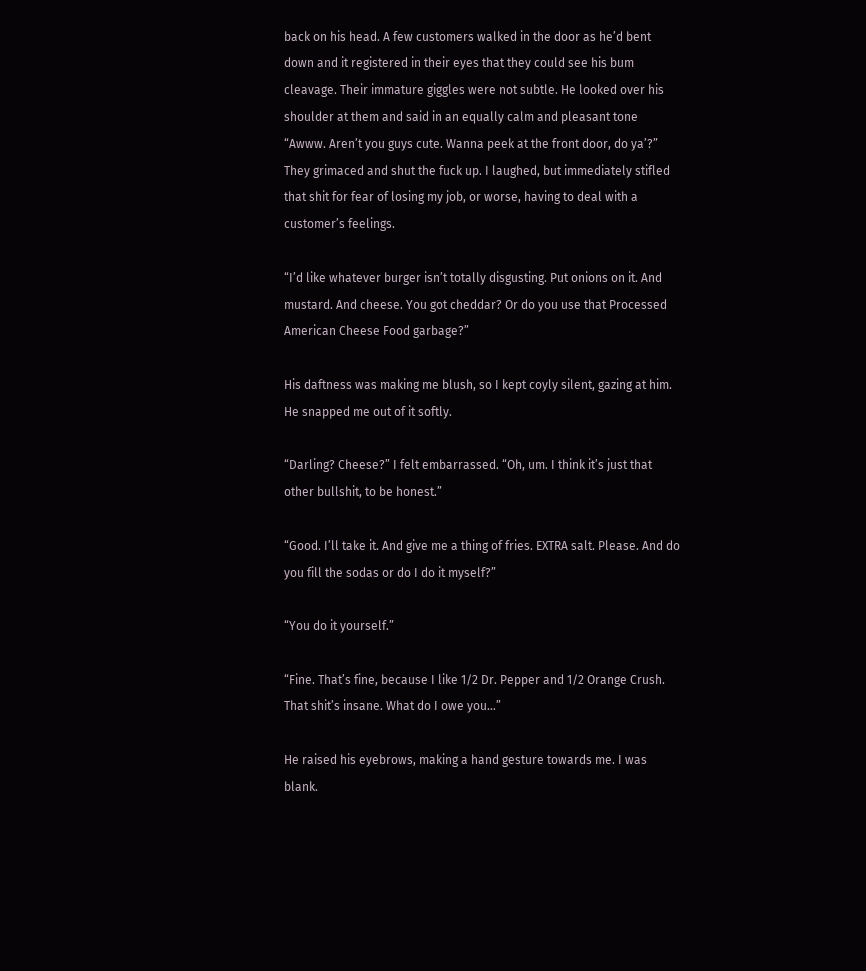back on his head. A few customers walked in the door as he’d bent down and it registered in their eyes that they could see his bum cleavage. Their immature giggles were not subtle. He looked over his shoulder at them and said in an equally calm and pleasant tone “Awww. Aren’t you guys cute. Wanna peek at the front door, do ya’?” They grimaced and shut the fuck up. I laughed, but immediately stifled that shit for fear of losing my job, or worse, having to deal with a customer’s feelings.

“I’d like whatever burger isn’t totally disgusting. Put onions on it. And mustard. And cheese. You got cheddar? Or do you use that Processed American Cheese Food garbage?”

His daftness was making me blush, so I kept coyly silent, gazing at him. He snapped me out of it softly.

“Darling? Cheese?” I felt embarrassed. “Oh, um. I think it’s just that other bullshit, to be honest.”

“Good. I’ll take it. And give me a thing of fries. EXTRA salt. Please. And do you fill the sodas or do I do it myself?”

“You do it yourself.”

“Fine. That’s fine, because I like 1/2 Dr. Pepper and 1/2 Orange Crush. That shit’s insane. What do I owe you…”

He raised his eyebrows, making a hand gesture towards me. I was blank.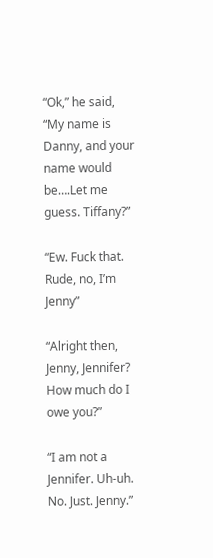“Ok,” he said, “My name is Danny, and your name would be….Let me guess. Tiffany?”

“Ew. Fuck that. Rude, no, I’m Jenny”

“Alright then, Jenny, Jennifer? How much do I owe you?”

“I am not a Jennifer. Uh-uh. No. Just. Jenny.”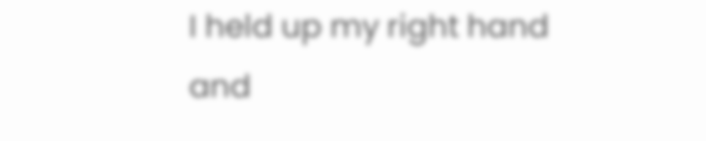I held up my right hand and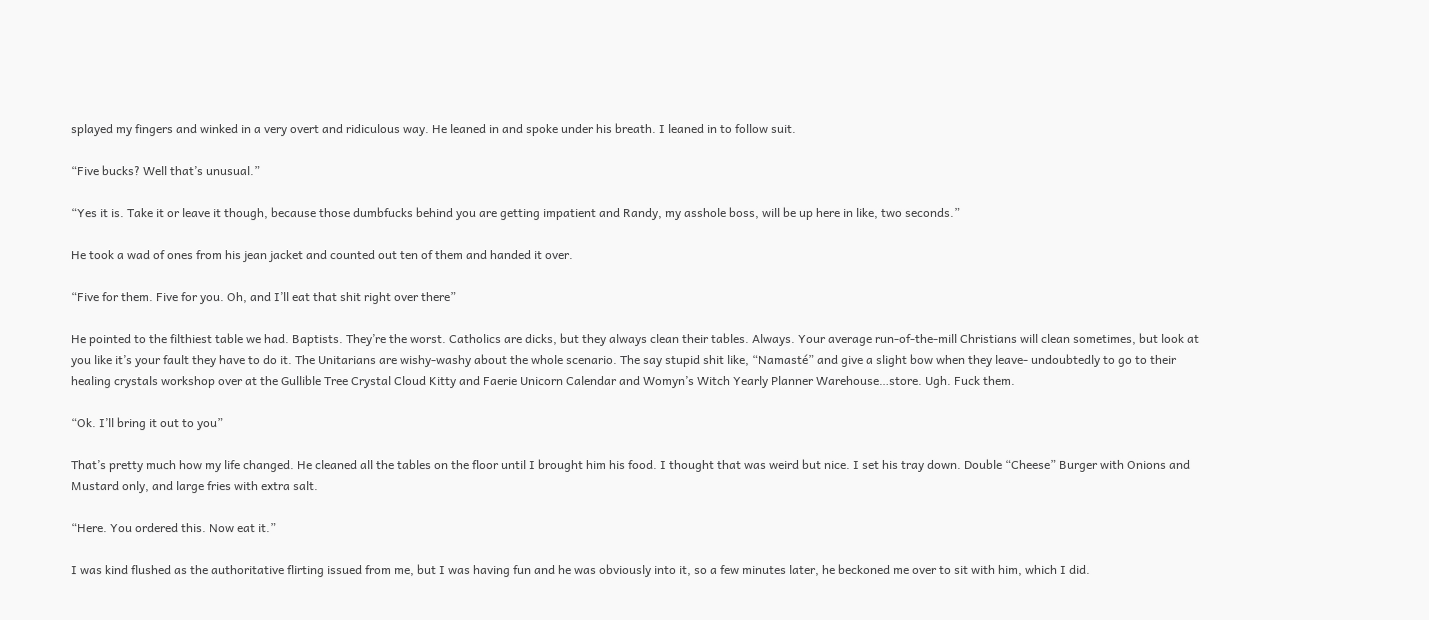splayed my fingers and winked in a very overt and ridiculous way. He leaned in and spoke under his breath. I leaned in to follow suit.

“Five bucks? Well that’s unusual.”

“Yes it is. Take it or leave it though, because those dumbfucks behind you are getting impatient and Randy, my asshole boss, will be up here in like, two seconds.”

He took a wad of ones from his jean jacket and counted out ten of them and handed it over.

“Five for them. Five for you. Oh, and I’ll eat that shit right over there”

He pointed to the filthiest table we had. Baptists. They’re the worst. Catholics are dicks, but they always clean their tables. Always. Your average run-of-the-mill Christians will clean sometimes, but look at you like it’s your fault they have to do it. The Unitarians are wishy-washy about the whole scenario. The say stupid shit like, “Namasté” and give a slight bow when they leave- undoubtedly to go to their healing crystals workshop over at the Gullible Tree Crystal Cloud Kitty and Faerie Unicorn Calendar and Womyn’s Witch Yearly Planner Warehouse…store. Ugh. Fuck them.

“Ok. I’ll bring it out to you”

That’s pretty much how my life changed. He cleaned all the tables on the floor until I brought him his food. I thought that was weird but nice. I set his tray down. Double “Cheese” Burger with Onions and Mustard only, and large fries with extra salt.

“Here. You ordered this. Now eat it.”

I was kind flushed as the authoritative flirting issued from me, but I was having fun and he was obviously into it, so a few minutes later, he beckoned me over to sit with him, which I did.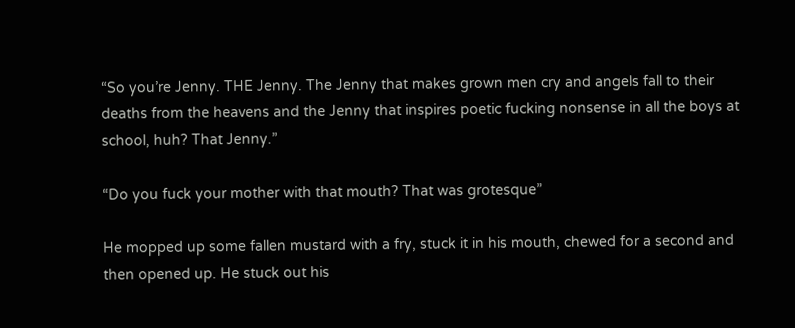“So you’re Jenny. THE Jenny. The Jenny that makes grown men cry and angels fall to their deaths from the heavens and the Jenny that inspires poetic fucking nonsense in all the boys at school, huh? That Jenny.”

“Do you fuck your mother with that mouth? That was grotesque”

He mopped up some fallen mustard with a fry, stuck it in his mouth, chewed for a second and then opened up. He stuck out his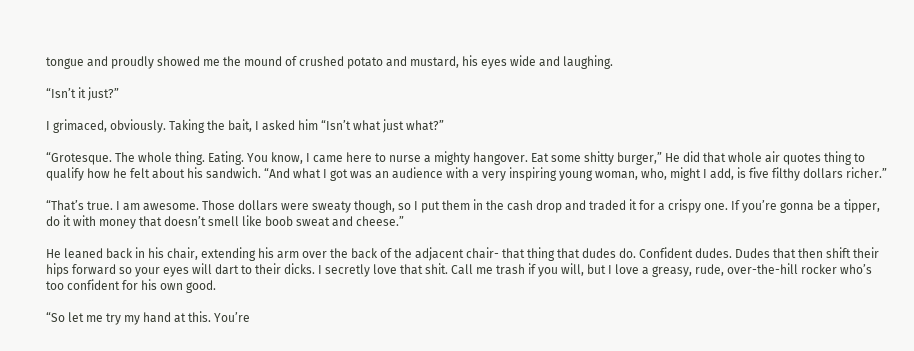tongue and proudly showed me the mound of crushed potato and mustard, his eyes wide and laughing.

“Isn’t it just?”

I grimaced, obviously. Taking the bait, I asked him “Isn’t what just what?”

“Grotesque. The whole thing. Eating. You know, I came here to nurse a mighty hangover. Eat some shitty burger,” He did that whole air quotes thing to qualify how he felt about his sandwich. “And what I got was an audience with a very inspiring young woman, who, might I add, is five filthy dollars richer.”

“That’s true. I am awesome. Those dollars were sweaty though, so I put them in the cash drop and traded it for a crispy one. If you’re gonna be a tipper, do it with money that doesn’t smell like boob sweat and cheese.”

He leaned back in his chair, extending his arm over the back of the adjacent chair- that thing that dudes do. Confident dudes. Dudes that then shift their hips forward so your eyes will dart to their dicks. I secretly love that shit. Call me trash if you will, but I love a greasy, rude, over-the-hill rocker who’s too confident for his own good.

“So let me try my hand at this. You’re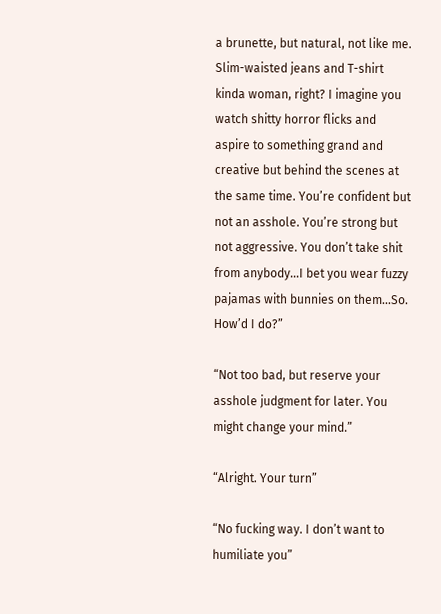a brunette, but natural, not like me. Slim-waisted jeans and T-shirt kinda woman, right? I imagine you watch shitty horror flicks and aspire to something grand and creative but behind the scenes at the same time. You’re confident but not an asshole. You’re strong but not aggressive. You don’t take shit from anybody…I bet you wear fuzzy pajamas with bunnies on them…So. How’d I do?”

“Not too bad, but reserve your asshole judgment for later. You might change your mind.”

“Alright. Your turn”

“No fucking way. I don’t want to humiliate you”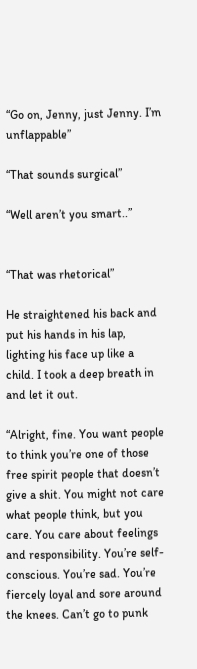“Go on, Jenny, just Jenny. I’m unflappable”

“That sounds surgical”

“Well aren’t you smart..”


“That was rhetorical”

He straightened his back and put his hands in his lap, lighting his face up like a child. I took a deep breath in and let it out.

“Alright, fine. You want people to think you’re one of those free spirit people that doesn’t give a shit. You might not care what people think, but you care. You care about feelings and responsibility. You’re self-conscious. You’re sad. You’re fiercely loyal and sore around the knees. Can’t go to punk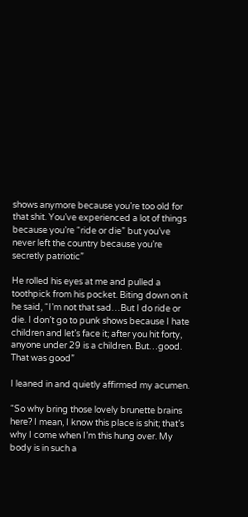shows anymore because you’re too old for that shit. You’ve experienced a lot of things because you’re “ride or die” but you’ve never left the country because you’re secretly patriotic”

He rolled his eyes at me and pulled a toothpick from his pocket. Biting down on it he said, “I’m not that sad…But I do ride or die. I don’t go to punk shows because I hate children and let’s face it; after you hit forty, anyone under 29 is a children. But…good. That was good”

I leaned in and quietly affirmed my acumen.

“So why bring those lovely brunette brains here? I mean, I know this place is shit; that’s why I come when I’m this hung over. My body is in such a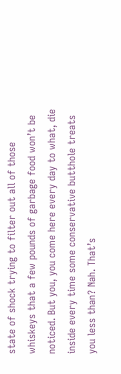state of shock trying to filter out all of those whiskeys that a few pounds of garbage food won’t be noticed. But you, you come here every day to what, die inside every time some conservative butthole treats you less than? Nah. That’s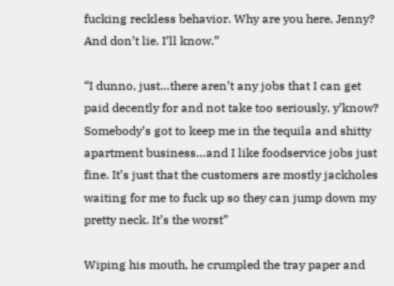fucking reckless behavior. Why are you here, Jenny? And don’t lie. I’ll know.”

“I dunno, just…there aren’t any jobs that I can get paid decently for and not take too seriously, y’know? Somebody’s got to keep me in the tequila and shitty apartment business…and I like foodservice jobs just fine. It’s just that the customers are mostly jackholes waiting for me to fuck up so they can jump down my pretty neck. It’s the worst”

Wiping his mouth, he crumpled the tray paper and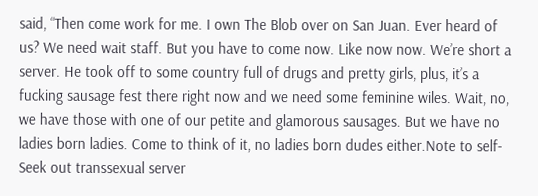said, “Then come work for me. I own The Blob over on San Juan. Ever heard of us? We need wait staff. But you have to come now. Like now now. We’re short a server. He took off to some country full of drugs and pretty girls, plus, it’s a fucking sausage fest there right now and we need some feminine wiles. Wait, no, we have those with one of our petite and glamorous sausages. But we have no ladies born ladies. Come to think of it, no ladies born dudes either.Note to self- Seek out transsexual server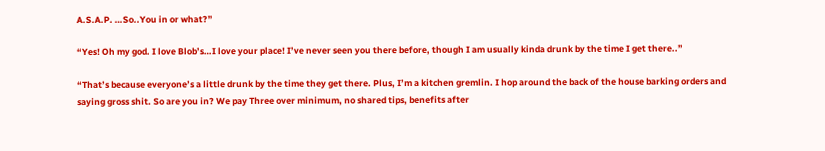A.S.A.P. …So..You in or what?”

“Yes! Oh my god. I love Blob’s…I love your place! I’ve never seen you there before, though I am usually kinda drunk by the time I get there..”

“That’s because everyone’s a little drunk by the time they get there. Plus, I’m a kitchen gremlin. I hop around the back of the house barking orders and saying gross shit. So are you in? We pay Three over minimum, no shared tips, benefits after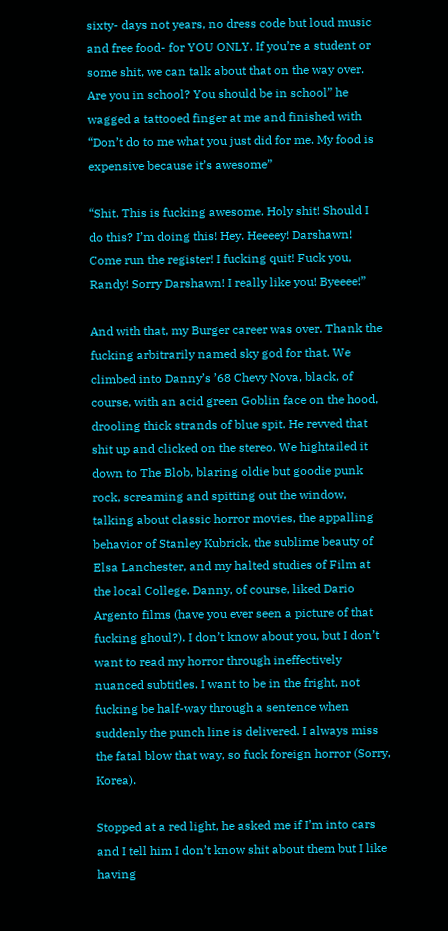sixty- days not years, no dress code but loud music and free food- for YOU ONLY. If you’re a student or some shit, we can talk about that on the way over. Are you in school? You should be in school” he wagged a tattooed finger at me and finished with “Don’t do to me what you just did for me. My food is expensive because it’s awesome”

“Shit. This is fucking awesome. Holy shit! Should I do this? I’m doing this! Hey. Heeeey! Darshawn! Come run the register! I fucking quit! Fuck you, Randy! Sorry Darshawn! I really like you! Byeeee!”

And with that, my Burger career was over. Thank the fucking arbitrarily named sky god for that. We climbed into Danny’s ’68 Chevy Nova, black, of course, with an acid green Goblin face on the hood, drooling thick strands of blue spit. He revved that shit up and clicked on the stereo. We hightailed it down to The Blob, blaring oldie but goodie punk rock, screaming and spitting out the window, talking about classic horror movies, the appalling behavior of Stanley Kubrick, the sublime beauty of Elsa Lanchester, and my halted studies of Film at the local College. Danny, of course, liked Dario Argento films (have you ever seen a picture of that fucking ghoul?). I don’t know about you, but I don’t want to read my horror through ineffectively nuanced subtitles. I want to be in the fright, not fucking be half-way through a sentence when suddenly the punch line is delivered. I always miss the fatal blow that way, so fuck foreign horror (Sorry, Korea).

Stopped at a red light, he asked me if I’m into cars and I tell him I don’t know shit about them but I like having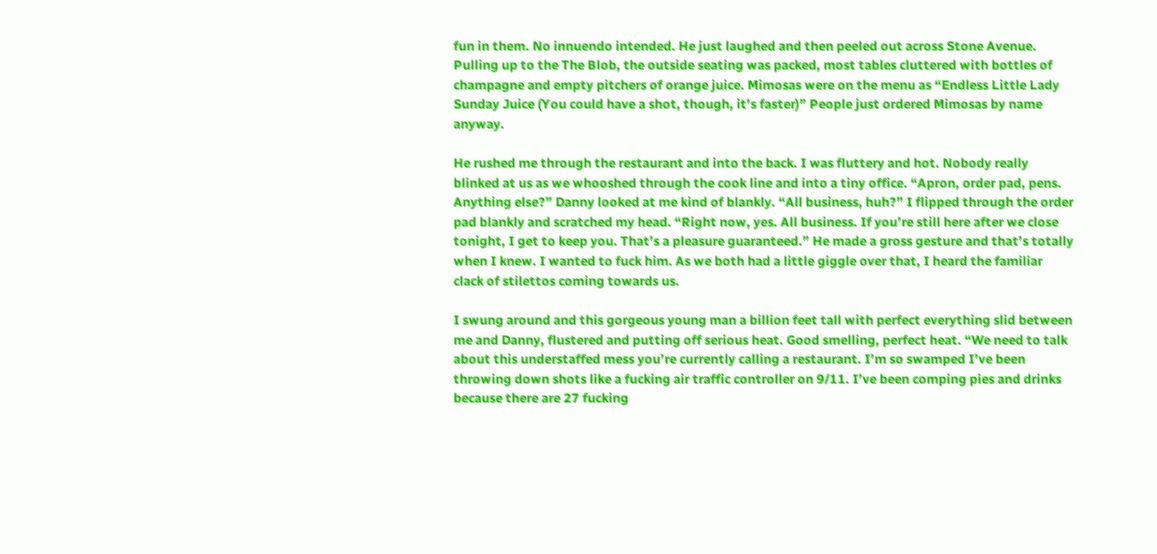fun in them. No innuendo intended. He just laughed and then peeled out across Stone Avenue. Pulling up to the The Blob, the outside seating was packed, most tables cluttered with bottles of champagne and empty pitchers of orange juice. Mimosas were on the menu as “Endless Little Lady Sunday Juice (You could have a shot, though, it’s faster)” People just ordered Mimosas by name anyway.

He rushed me through the restaurant and into the back. I was fluttery and hot. Nobody really blinked at us as we whooshed through the cook line and into a tiny office. “Apron, order pad, pens. Anything else?” Danny looked at me kind of blankly. “All business, huh?” I flipped through the order pad blankly and scratched my head. “Right now, yes. All business. If you’re still here after we close tonight, I get to keep you. That’s a pleasure guaranteed.” He made a gross gesture and that’s totally when I knew. I wanted to fuck him. As we both had a little giggle over that, I heard the familiar clack of stilettos coming towards us.

I swung around and this gorgeous young man a billion feet tall with perfect everything slid between me and Danny, flustered and putting off serious heat. Good smelling, perfect heat. “We need to talk about this understaffed mess you’re currently calling a restaurant. I’m so swamped I’ve been throwing down shots like a fucking air traffic controller on 9/11. I’ve been comping pies and drinks because there are 27 fucking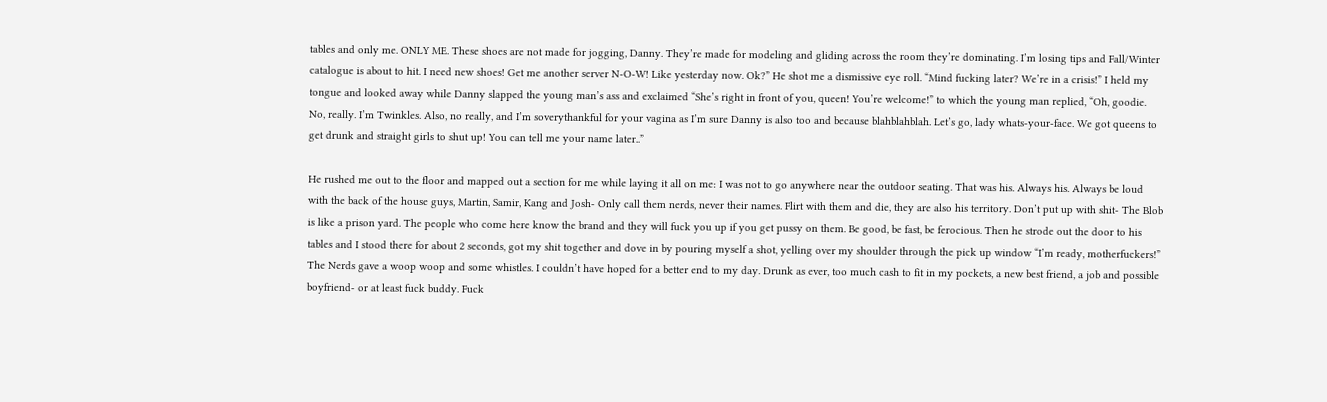tables and only me. ONLY ME. These shoes are not made for jogging, Danny. They’re made for modeling and gliding across the room they’re dominating. I’m losing tips and Fall/Winter catalogue is about to hit. I need new shoes! Get me another server N-O-W! Like yesterday now. Ok?” He shot me a dismissive eye roll. “Mind fucking later? We’re in a crisis!” I held my tongue and looked away while Danny slapped the young man’s ass and exclaimed “She’s right in front of you, queen! You’re welcome!” to which the young man replied, “Oh, goodie. No, really. I’m Twinkles. Also, no really, and I’m soverythankful for your vagina as I’m sure Danny is also too and because blahblahblah. Let’s go, lady whats-your-face. We got queens to get drunk and straight girls to shut up! You can tell me your name later..”

He rushed me out to the floor and mapped out a section for me while laying it all on me: I was not to go anywhere near the outdoor seating. That was his. Always his. Always be loud with the back of the house guys, Martin, Samir, Kang and Josh- Only call them nerds, never their names. Flirt with them and die, they are also his territory. Don’t put up with shit- The Blob is like a prison yard. The people who come here know the brand and they will fuck you up if you get pussy on them. Be good, be fast, be ferocious. Then he strode out the door to his tables and I stood there for about 2 seconds, got my shit together and dove in by pouring myself a shot, yelling over my shoulder through the pick up window “I’m ready, motherfuckers!” The Nerds gave a woop woop and some whistles. I couldn’t have hoped for a better end to my day. Drunk as ever, too much cash to fit in my pockets, a new best friend, a job and possible boyfriend- or at least fuck buddy. Fuck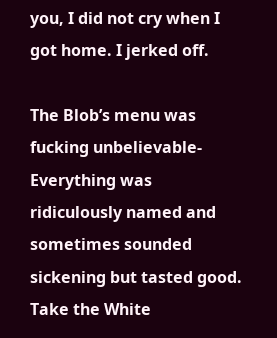you, I did not cry when I got home. I jerked off.

The Blob’s menu was fucking unbelievable- Everything was ridiculously named and sometimes sounded sickening but tasted good. Take the White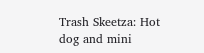Trash Skeetza: Hot dog and mini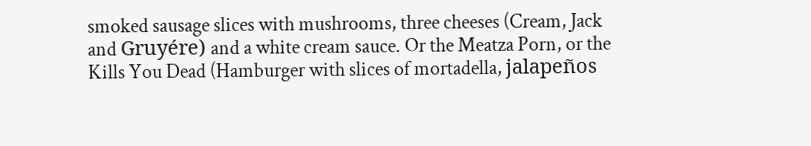smoked sausage slices with mushrooms, three cheeses (Cream, Jack and Gruyére) and a white cream sauce. Or the Meatza Porn, or the Kills You Dead (Hamburger with slices of mortadella, jalapeños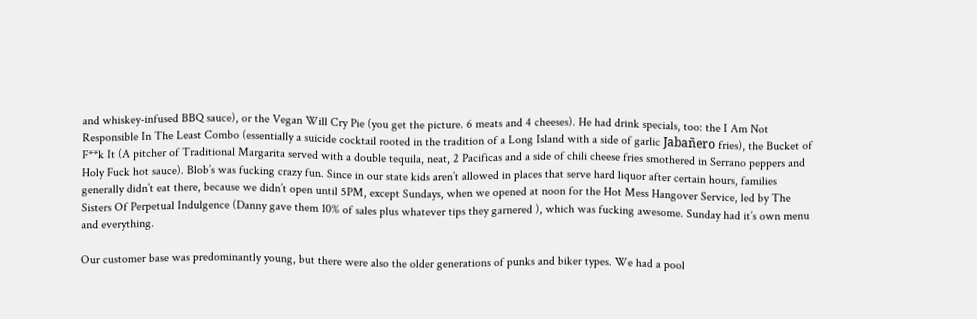and whiskey-infused BBQ sauce), or the Vegan Will Cry Pie (you get the picture. 6 meats and 4 cheeses). He had drink specials, too: the I Am Not Responsible In The Least Combo (essentially a suicide cocktail rooted in the tradition of a Long Island with a side of garlic Jabañero fries), the Bucket of F**k It (A pitcher of Traditional Margarita served with a double tequila, neat, 2 Pacificas and a side of chili cheese fries smothered in Serrano peppers and Holy Fuck hot sauce). Blob’s was fucking crazy fun. Since in our state kids aren’t allowed in places that serve hard liquor after certain hours, families generally didn’t eat there, because we didn’t open until 5PM, except Sundays, when we opened at noon for the Hot Mess Hangover Service, led by The Sisters Of Perpetual Indulgence (Danny gave them 10% of sales plus whatever tips they garnered ), which was fucking awesome. Sunday had it’s own menu and everything.

Our customer base was predominantly young, but there were also the older generations of punks and biker types. We had a pool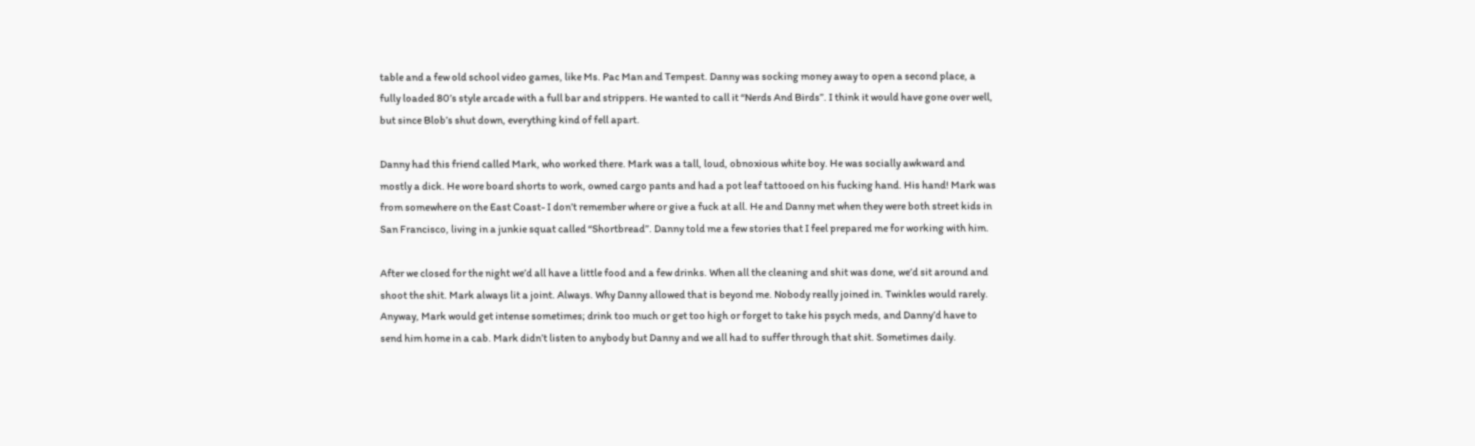table and a few old school video games, like Ms. Pac Man and Tempest. Danny was socking money away to open a second place, a fully loaded 80’s style arcade with a full bar and strippers. He wanted to call it “Nerds And Birds”. I think it would have gone over well, but since Blob’s shut down, everything kind of fell apart.

Danny had this friend called Mark, who worked there. Mark was a tall, loud, obnoxious white boy. He was socially awkward and mostly a dick. He wore board shorts to work, owned cargo pants and had a pot leaf tattooed on his fucking hand. His hand! Mark was from somewhere on the East Coast- I don’t remember where or give a fuck at all. He and Danny met when they were both street kids in San Francisco, living in a junkie squat called “Shortbread”. Danny told me a few stories that I feel prepared me for working with him.

After we closed for the night we’d all have a little food and a few drinks. When all the cleaning and shit was done, we’d sit around and shoot the shit. Mark always lit a joint. Always. Why Danny allowed that is beyond me. Nobody really joined in. Twinkles would rarely. Anyway, Mark would get intense sometimes; drink too much or get too high or forget to take his psych meds, and Danny’d have to send him home in a cab. Mark didn’t listen to anybody but Danny and we all had to suffer through that shit. Sometimes daily.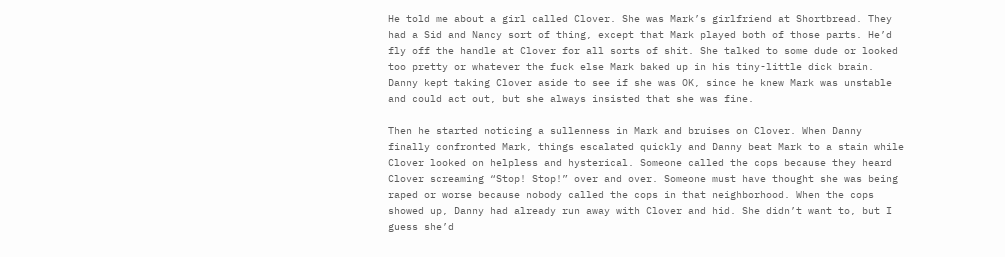He told me about a girl called Clover. She was Mark’s girlfriend at Shortbread. They had a Sid and Nancy sort of thing, except that Mark played both of those parts. He’d fly off the handle at Clover for all sorts of shit. She talked to some dude or looked too pretty or whatever the fuck else Mark baked up in his tiny-little dick brain. Danny kept taking Clover aside to see if she was OK, since he knew Mark was unstable and could act out, but she always insisted that she was fine.

Then he started noticing a sullenness in Mark and bruises on Clover. When Danny finally confronted Mark, things escalated quickly and Danny beat Mark to a stain while Clover looked on helpless and hysterical. Someone called the cops because they heard Clover screaming “Stop! Stop!” over and over. Someone must have thought she was being raped or worse because nobody called the cops in that neighborhood. When the cops showed up, Danny had already run away with Clover and hid. She didn’t want to, but I guess she’d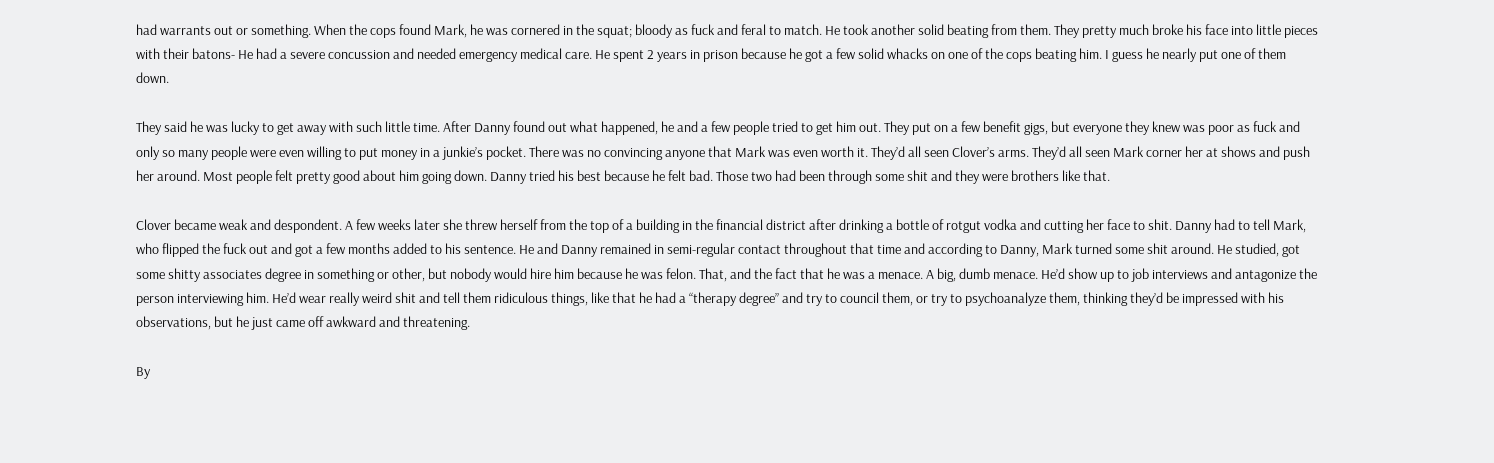had warrants out or something. When the cops found Mark, he was cornered in the squat; bloody as fuck and feral to match. He took another solid beating from them. They pretty much broke his face into little pieces with their batons- He had a severe concussion and needed emergency medical care. He spent 2 years in prison because he got a few solid whacks on one of the cops beating him. I guess he nearly put one of them down.

They said he was lucky to get away with such little time. After Danny found out what happened, he and a few people tried to get him out. They put on a few benefit gigs, but everyone they knew was poor as fuck and only so many people were even willing to put money in a junkie’s pocket. There was no convincing anyone that Mark was even worth it. They’d all seen Clover’s arms. They’d all seen Mark corner her at shows and push her around. Most people felt pretty good about him going down. Danny tried his best because he felt bad. Those two had been through some shit and they were brothers like that.

Clover became weak and despondent. A few weeks later she threw herself from the top of a building in the financial district after drinking a bottle of rotgut vodka and cutting her face to shit. Danny had to tell Mark, who flipped the fuck out and got a few months added to his sentence. He and Danny remained in semi-regular contact throughout that time and according to Danny, Mark turned some shit around. He studied, got some shitty associates degree in something or other, but nobody would hire him because he was felon. That, and the fact that he was a menace. A big, dumb menace. He’d show up to job interviews and antagonize the person interviewing him. He’d wear really weird shit and tell them ridiculous things, like that he had a “therapy degree” and try to council them, or try to psychoanalyze them, thinking they’d be impressed with his observations, but he just came off awkward and threatening.

By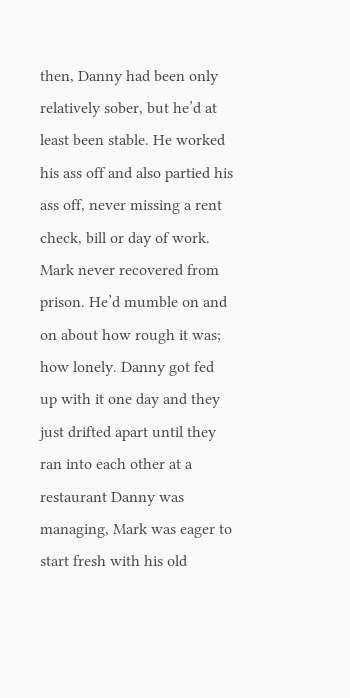then, Danny had been only relatively sober, but he’d at least been stable. He worked his ass off and also partied his ass off, never missing a rent check, bill or day of work. Mark never recovered from prison. He’d mumble on and on about how rough it was; how lonely. Danny got fed up with it one day and they just drifted apart until they ran into each other at a restaurant Danny was managing, Mark was eager to start fresh with his old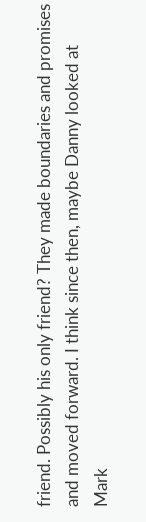friend. Possibly his only friend? They made boundaries and promises and moved forward. I think since then, maybe Danny looked at Mark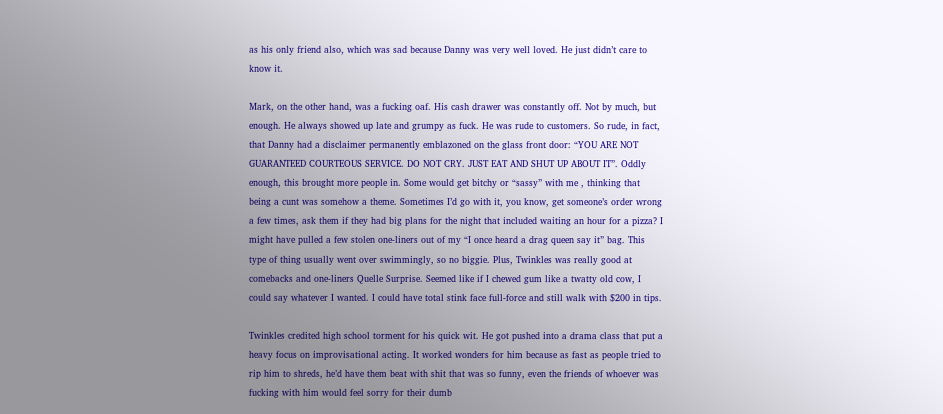as his only friend also, which was sad because Danny was very well loved. He just didn’t care to know it.

Mark, on the other hand, was a fucking oaf. His cash drawer was constantly off. Not by much, but enough. He always showed up late and grumpy as fuck. He was rude to customers. So rude, in fact, that Danny had a disclaimer permanently emblazoned on the glass front door: “YOU ARE NOT GUARANTEED COURTEOUS SERVICE. DO NOT CRY. JUST EAT AND SHUT UP ABOUT IT”. Oddly enough, this brought more people in. Some would get bitchy or “sassy” with me , thinking that being a cunt was somehow a theme. Sometimes I’d go with it, you know, get someone’s order wrong a few times, ask them if they had big plans for the night that included waiting an hour for a pizza? I might have pulled a few stolen one-liners out of my “I once heard a drag queen say it” bag. This type of thing usually went over swimmingly, so no biggie. Plus, Twinkles was really good at comebacks and one-liners Quelle Surprise. Seemed like if I chewed gum like a twatty old cow, I could say whatever I wanted. I could have total stink face full-force and still walk with $200 in tips.

Twinkles credited high school torment for his quick wit. He got pushed into a drama class that put a heavy focus on improvisational acting. It worked wonders for him because as fast as people tried to rip him to shreds, he’d have them beat with shit that was so funny, even the friends of whoever was fucking with him would feel sorry for their dumb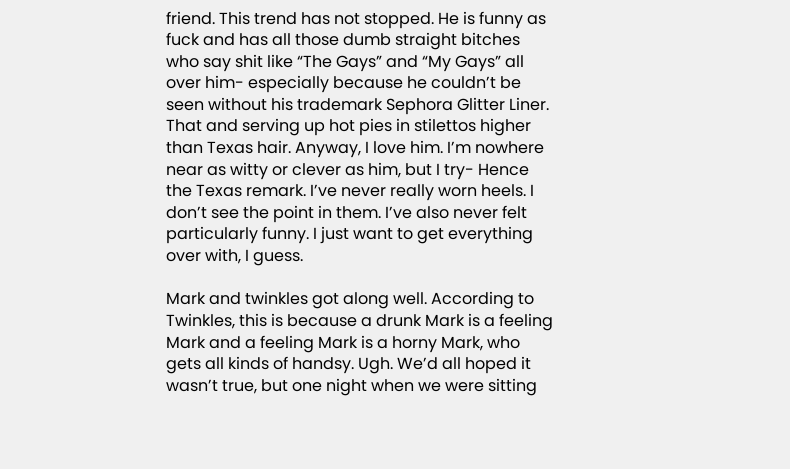friend. This trend has not stopped. He is funny as fuck and has all those dumb straight bitches who say shit like “The Gays” and “My Gays” all over him- especially because he couldn’t be seen without his trademark Sephora Glitter Liner. That and serving up hot pies in stilettos higher than Texas hair. Anyway, I love him. I’m nowhere near as witty or clever as him, but I try- Hence the Texas remark. I’ve never really worn heels. I don’t see the point in them. I’ve also never felt particularly funny. I just want to get everything over with, I guess.

Mark and twinkles got along well. According to Twinkles, this is because a drunk Mark is a feeling Mark and a feeling Mark is a horny Mark, who gets all kinds of handsy. Ugh. We’d all hoped it wasn’t true, but one night when we were sitting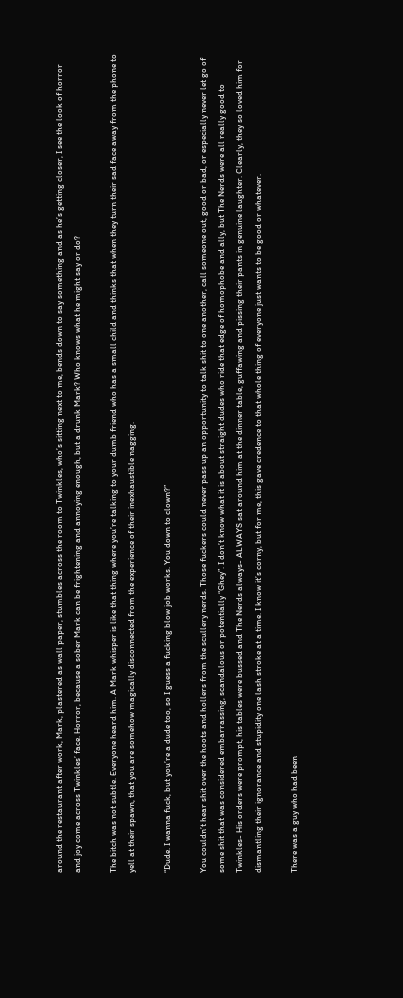around the restaurant after work, Mark, plastered as wall paper, stumbles across the room to Twinkles, who’s sitting next to me, bends down to say something and as he’s getting closer, I see the look of horror and joy come across Twinkles’ face. Horror, because a sober Mark can be frightening and annoying enough, but a drunk Mark? Who knows what he might say or do?

The bitch was not subtle. Everyone heard him. A Mark whisper is like that thing where you’re talking to your dumb friend who has a small child and thinks that when they turn their sad face away from the phone to yell at their spawn, that you are somehow magically disconnected from the experience of their inexhaustible nagging.

“Dude. I wanna fuck, but you’re a dude too, so I guess a fucking blow job works. You down to clown?”

You couldn’t hear shit over the hoots and hollers from the scullery nerds. Those fuckers could never pass up an opportunity to talk shit to one another, call someone out, good or bad, or especially never let go of some shit that was considered embarrassing, scandalous or potentially “Ghey”. I don’t know what it is about straight dudes who ride that edge of homophobe and ally, but The Nerds were all really good to Twinkles- His orders were prompt, his tables were bussed and The Nerds always- ALWAYS sat around him at the dinner table, guffawing and pissing their pants in genuine laughter. Clearly, they so loved him for dismantling their ignorance and stupidity one lash stroke at a time. I know it’s corny, but for me, this gave credence to that whole thing of everyone just wants to be good or whatever.

There was a guy who had been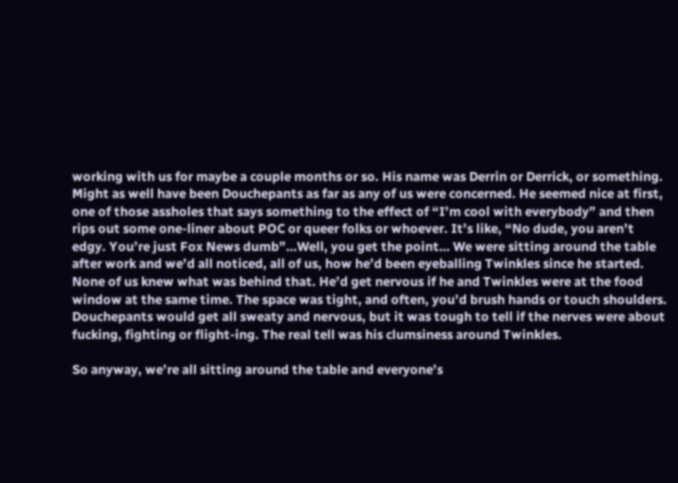working with us for maybe a couple months or so. His name was Derrin or Derrick, or something. Might as well have been Douchepants as far as any of us were concerned. He seemed nice at first, one of those assholes that says something to the effect of “I’m cool with everybody” and then rips out some one-liner about POC or queer folks or whoever. It’s like, “No dude, you aren’t edgy. You’re just Fox News dumb”…Well, you get the point… We were sitting around the table after work and we’d all noticed, all of us, how he’d been eyeballing Twinkles since he started. None of us knew what was behind that. He’d get nervous if he and Twinkles were at the food window at the same time. The space was tight, and often, you’d brush hands or touch shoulders. Douchepants would get all sweaty and nervous, but it was tough to tell if the nerves were about fucking, fighting or flight-ing. The real tell was his clumsiness around Twinkles.

So anyway, we’re all sitting around the table and everyone’s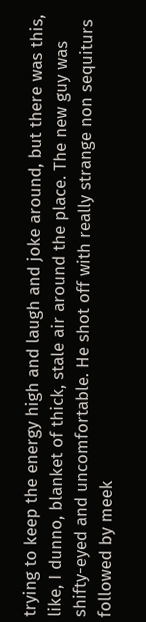trying to keep the energy high and laugh and joke around, but there was this, like, I dunno, blanket of thick, stale air around the place. The new guy was shifty-eyed and uncomfortable. He shot off with really strange non sequiturs followed by meek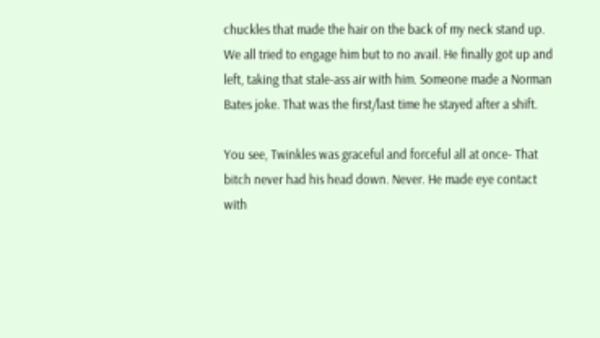chuckles that made the hair on the back of my neck stand up. We all tried to engage him but to no avail. He finally got up and left, taking that stale-ass air with him. Someone made a Norman Bates joke. That was the first/last time he stayed after a shift.

You see, Twinkles was graceful and forceful all at once- That bitch never had his head down. Never. He made eye contact with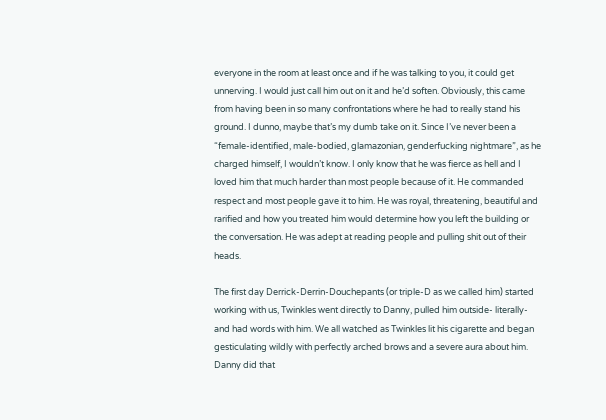everyone in the room at least once and if he was talking to you, it could get unnerving. I would just call him out on it and he’d soften. Obviously, this came from having been in so many confrontations where he had to really stand his ground. I dunno, maybe that’s my dumb take on it. Since I’ve never been a “female-identified, male-bodied, glamazonian, genderfucking nightmare”, as he charged himself, I wouldn’t know. I only know that he was fierce as hell and I loved him that much harder than most people because of it. He commanded respect and most people gave it to him. He was royal, threatening, beautiful and rarified and how you treated him would determine how you left the building or the conversation. He was adept at reading people and pulling shit out of their heads.

The first day Derrick-Derrin-Douchepants (or triple-D as we called him) started working with us, Twinkles went directly to Danny, pulled him outside- literally- and had words with him. We all watched as Twinkles lit his cigarette and began gesticulating wildly with perfectly arched brows and a severe aura about him. Danny did that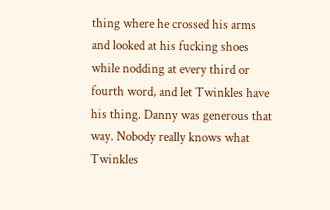thing where he crossed his arms and looked at his fucking shoes while nodding at every third or fourth word, and let Twinkles have his thing. Danny was generous that way. Nobody really knows what Twinkles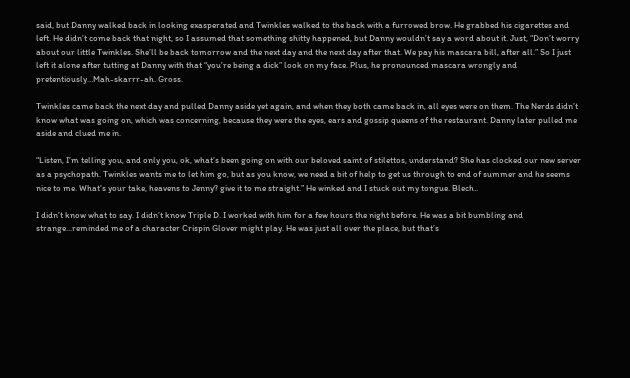said, but Danny walked back in looking exasperated and Twinkles walked to the back with a furrowed brow. He grabbed his cigarettes and left. He didn’t come back that night, so I assumed that something shitty happened, but Danny wouldn’t say a word about it. Just, “Don’t worry about our little Twinkles. She’ll be back tomorrow and the next day and the next day after that. We pay his mascara bill, after all.” So I just left it alone after tutting at Danny with that “you’re being a dick” look on my face. Plus, he pronounced mascara wrongly and pretentiously…Mah-skarrr-ah. Gross.

Twinkles came back the next day and pulled Danny aside yet again, and when they both came back in, all eyes were on them. The Nerds didn’t know what was going on, which was concerning, because they were the eyes, ears and gossip queens of the restaurant. Danny later pulled me aside and clued me in.

“Listen, I’m telling you, and only you, ok, what’s been going on with our beloved saint of stilettos, understand? She has clocked our new server as a psychopath. Twinkles wants me to let him go, but as you know, we need a bit of help to get us through to end of summer and he seems nice to me. What’s your take, heavens to Jenny? give it to me straight.” He winked and I stuck out my tongue. Blech..

I didn’t know what to say. I didn’t know Triple D. I worked with him for a few hours the night before. He was a bit bumbling and strange...reminded me of a character Crispin Glover might play. He was just all over the place, but that’s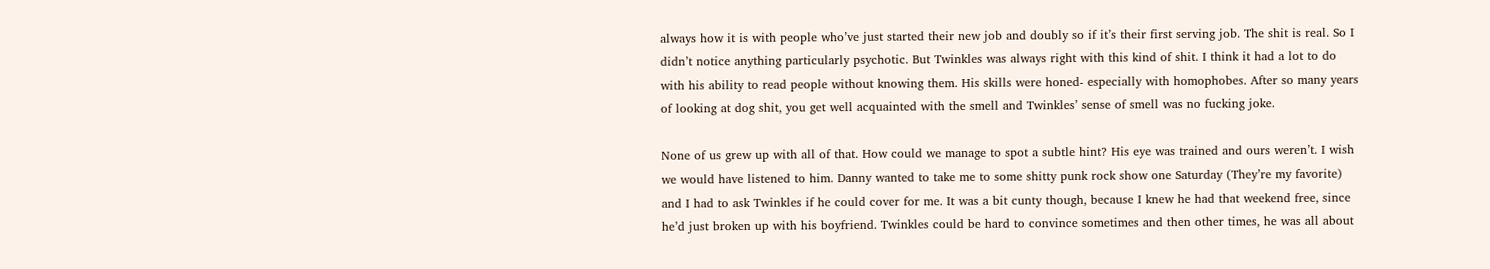always how it is with people who’ve just started their new job and doubly so if it’s their first serving job. The shit is real. So I didn’t notice anything particularly psychotic. But Twinkles was always right with this kind of shit. I think it had a lot to do with his ability to read people without knowing them. His skills were honed- especially with homophobes. After so many years of looking at dog shit, you get well acquainted with the smell and Twinkles’ sense of smell was no fucking joke.

None of us grew up with all of that. How could we manage to spot a subtle hint? His eye was trained and ours weren’t. I wish we would have listened to him. Danny wanted to take me to some shitty punk rock show one Saturday (They’re my favorite) and I had to ask Twinkles if he could cover for me. It was a bit cunty though, because I knew he had that weekend free, since he’d just broken up with his boyfriend. Twinkles could be hard to convince sometimes and then other times, he was all about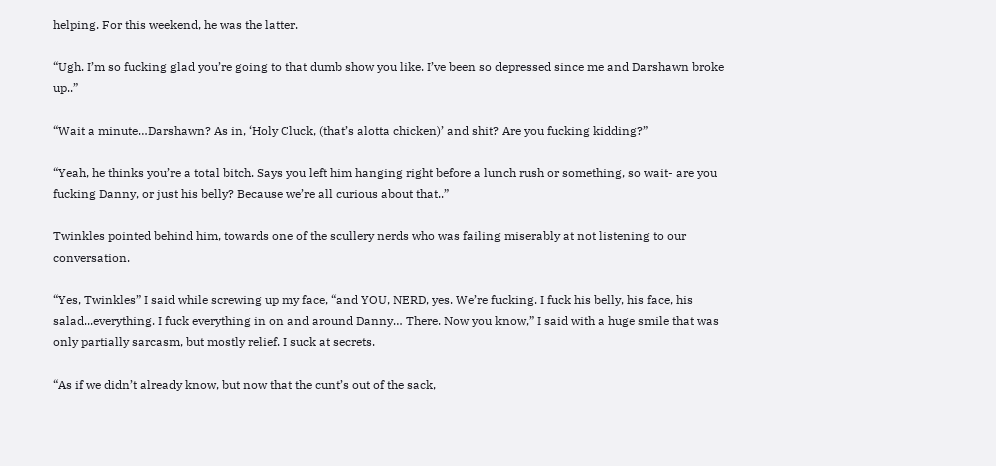helping. For this weekend, he was the latter.

“Ugh. I’m so fucking glad you’re going to that dumb show you like. I’ve been so depressed since me and Darshawn broke up..”

“Wait a minute…Darshawn? As in, ‘Holy Cluck, (that’s alotta chicken)’ and shit? Are you fucking kidding?”

“Yeah, he thinks you’re a total bitch. Says you left him hanging right before a lunch rush or something, so wait- are you fucking Danny, or just his belly? Because we’re all curious about that..”

Twinkles pointed behind him, towards one of the scullery nerds who was failing miserably at not listening to our conversation.

“Yes, Twinkles” I said while screwing up my face, “and YOU, NERD, yes. We’re fucking. I fuck his belly, his face, his salad...everything. I fuck everything in on and around Danny… There. Now you know,” I said with a huge smile that was only partially sarcasm, but mostly relief. I suck at secrets.

“As if we didn’t already know, but now that the cunt’s out of the sack,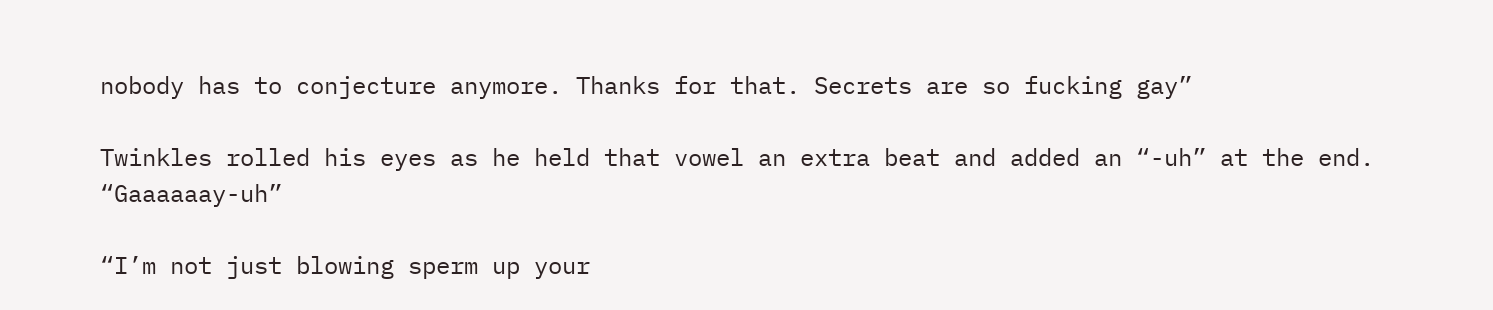nobody has to conjecture anymore. Thanks for that. Secrets are so fucking gay”

Twinkles rolled his eyes as he held that vowel an extra beat and added an “-uh” at the end. “Gaaaaaay-uh”

“I’m not just blowing sperm up your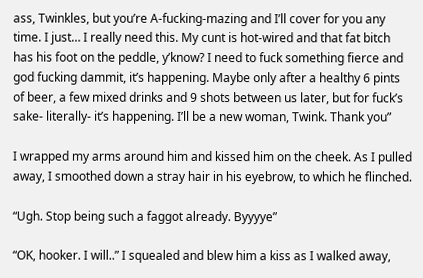ass, Twinkles, but you’re A-fucking-mazing and I’ll cover for you any time. I just… I really need this. My cunt is hot-wired and that fat bitch has his foot on the peddle, y’know? I need to fuck something fierce and god fucking dammit, it’s happening. Maybe only after a healthy 6 pints of beer, a few mixed drinks and 9 shots between us later, but for fuck’s sake- literally- it’s happening. I’ll be a new woman, Twink. Thank you”

I wrapped my arms around him and kissed him on the cheek. As I pulled away, I smoothed down a stray hair in his eyebrow, to which he flinched.

“Ugh. Stop being such a faggot already. Byyyye”

“OK, hooker. I will..” I squealed and blew him a kiss as I walked away,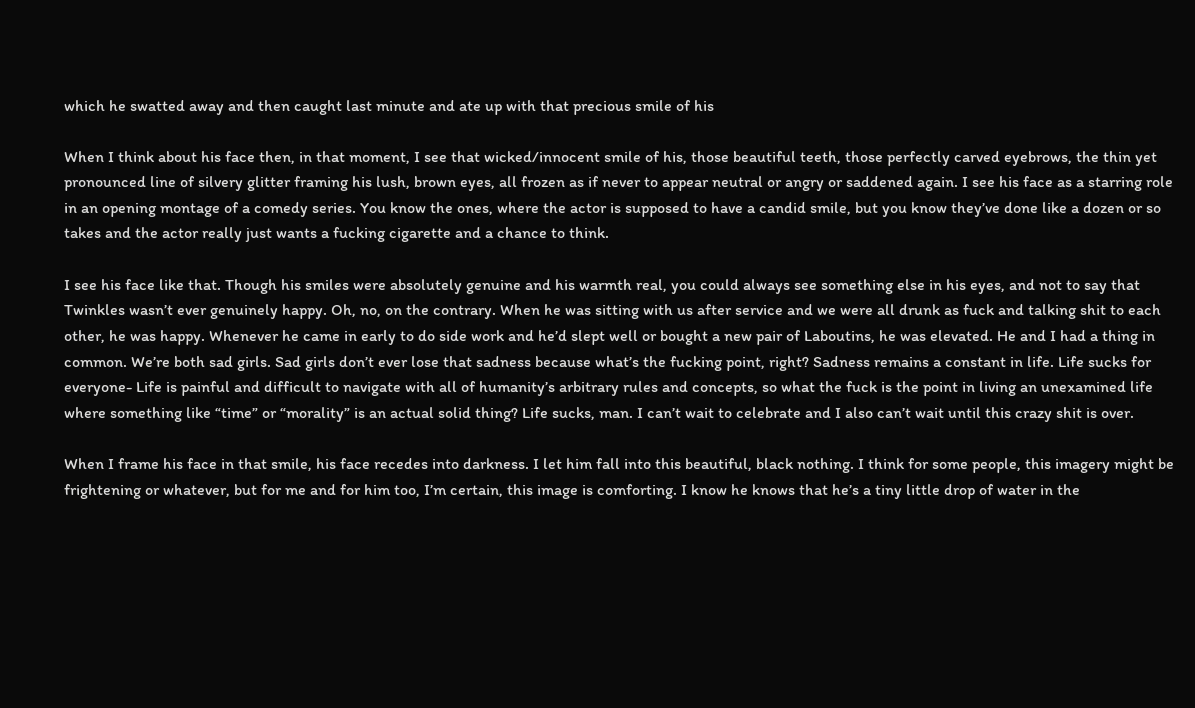which he swatted away and then caught last minute and ate up with that precious smile of his

When I think about his face then, in that moment, I see that wicked/innocent smile of his, those beautiful teeth, those perfectly carved eyebrows, the thin yet pronounced line of silvery glitter framing his lush, brown eyes, all frozen as if never to appear neutral or angry or saddened again. I see his face as a starring role in an opening montage of a comedy series. You know the ones, where the actor is supposed to have a candid smile, but you know they’ve done like a dozen or so takes and the actor really just wants a fucking cigarette and a chance to think.

I see his face like that. Though his smiles were absolutely genuine and his warmth real, you could always see something else in his eyes, and not to say that Twinkles wasn’t ever genuinely happy. Oh, no, on the contrary. When he was sitting with us after service and we were all drunk as fuck and talking shit to each other, he was happy. Whenever he came in early to do side work and he’d slept well or bought a new pair of Laboutins, he was elevated. He and I had a thing in common. We’re both sad girls. Sad girls don’t ever lose that sadness because what’s the fucking point, right? Sadness remains a constant in life. Life sucks for everyone- Life is painful and difficult to navigate with all of humanity’s arbitrary rules and concepts, so what the fuck is the point in living an unexamined life where something like “time” or “morality” is an actual solid thing? Life sucks, man. I can’t wait to celebrate and I also can’t wait until this crazy shit is over.

When I frame his face in that smile, his face recedes into darkness. I let him fall into this beautiful, black nothing. I think for some people, this imagery might be frightening or whatever, but for me and for him too, I’m certain, this image is comforting. I know he knows that he’s a tiny little drop of water in the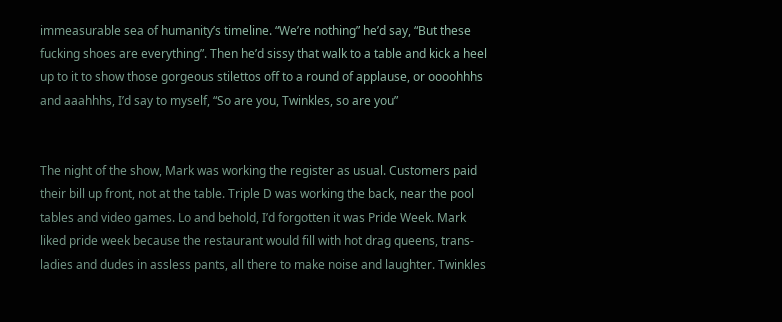immeasurable sea of humanity’s timeline. “We’re nothing” he’d say, “But these fucking shoes are everything”. Then he’d sissy that walk to a table and kick a heel up to it to show those gorgeous stilettos off to a round of applause, or oooohhhs and aaahhhs, I’d say to myself, “So are you, Twinkles, so are you”


The night of the show, Mark was working the register as usual. Customers paid their bill up front, not at the table. Triple D was working the back, near the pool tables and video games. Lo and behold, I’d forgotten it was Pride Week. Mark liked pride week because the restaurant would fill with hot drag queens, trans-ladies and dudes in assless pants, all there to make noise and laughter. Twinkles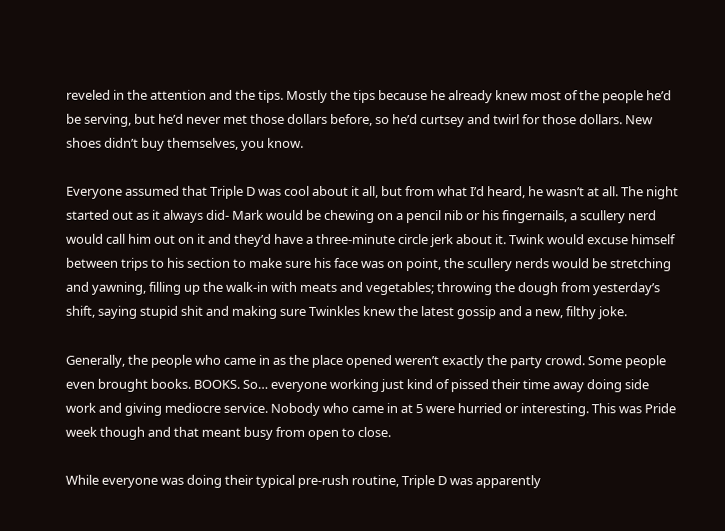reveled in the attention and the tips. Mostly the tips because he already knew most of the people he’d be serving, but he’d never met those dollars before, so he’d curtsey and twirl for those dollars. New shoes didn’t buy themselves, you know.

Everyone assumed that Triple D was cool about it all, but from what I’d heard, he wasn’t at all. The night started out as it always did- Mark would be chewing on a pencil nib or his fingernails, a scullery nerd would call him out on it and they’d have a three-minute circle jerk about it. Twink would excuse himself between trips to his section to make sure his face was on point, the scullery nerds would be stretching and yawning, filling up the walk-in with meats and vegetables; throwing the dough from yesterday’s shift, saying stupid shit and making sure Twinkles knew the latest gossip and a new, filthy joke.

Generally, the people who came in as the place opened weren’t exactly the party crowd. Some people even brought books. BOOKS. So… everyone working just kind of pissed their time away doing side work and giving mediocre service. Nobody who came in at 5 were hurried or interesting. This was Pride week though and that meant busy from open to close.

While everyone was doing their typical pre-rush routine, Triple D was apparently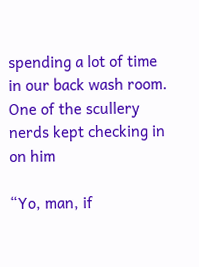spending a lot of time in our back wash room. One of the scullery nerds kept checking in on him

“Yo, man, if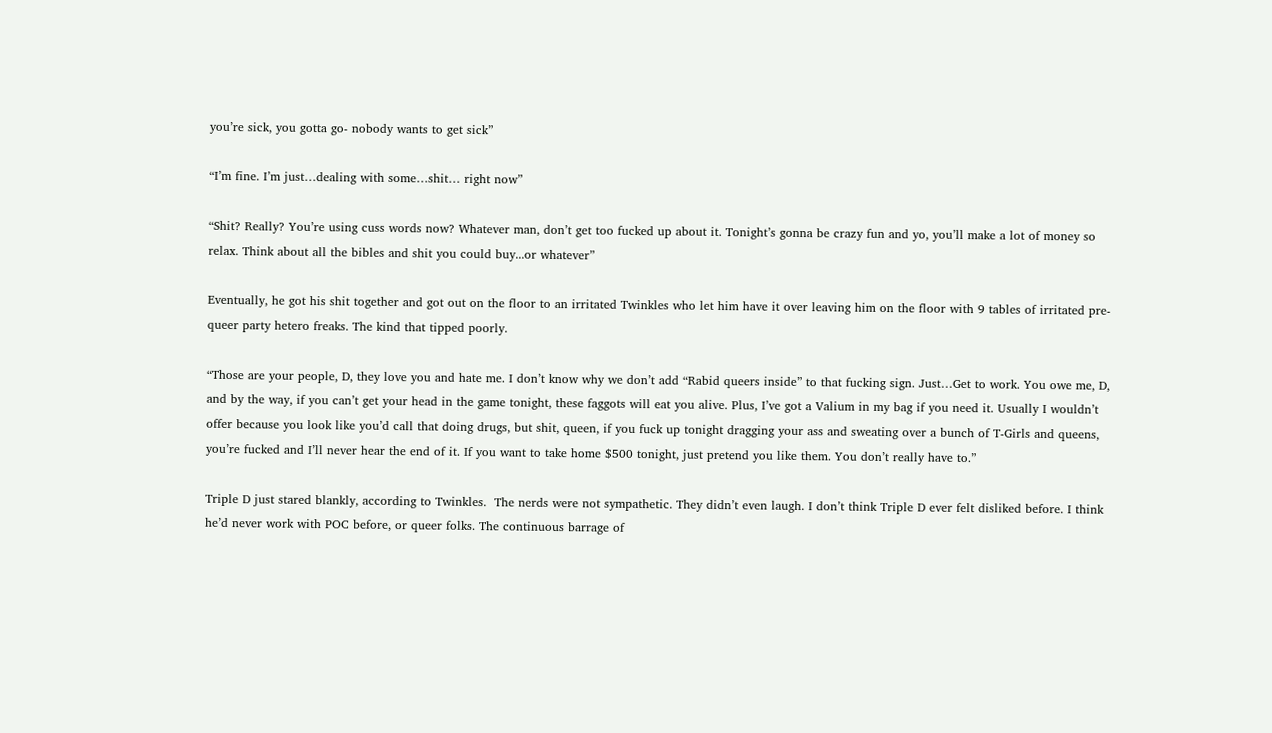you’re sick, you gotta go- nobody wants to get sick”

“I’m fine. I’m just…dealing with some…shit… right now”

“Shit? Really? You’re using cuss words now? Whatever man, don’t get too fucked up about it. Tonight’s gonna be crazy fun and yo, you’ll make a lot of money so relax. Think about all the bibles and shit you could buy...or whatever”

Eventually, he got his shit together and got out on the floor to an irritated Twinkles who let him have it over leaving him on the floor with 9 tables of irritated pre-queer party hetero freaks. The kind that tipped poorly.

“Those are your people, D, they love you and hate me. I don’t know why we don’t add “Rabid queers inside” to that fucking sign. Just…Get to work. You owe me, D, and by the way, if you can’t get your head in the game tonight, these faggots will eat you alive. Plus, I’ve got a Valium in my bag if you need it. Usually I wouldn’t offer because you look like you’d call that doing drugs, but shit, queen, if you fuck up tonight dragging your ass and sweating over a bunch of T-Girls and queens, you’re fucked and I’ll never hear the end of it. If you want to take home $500 tonight, just pretend you like them. You don’t really have to.”

Triple D just stared blankly, according to Twinkles.  The nerds were not sympathetic. They didn’t even laugh. I don’t think Triple D ever felt disliked before. I think he’d never work with POC before, or queer folks. The continuous barrage of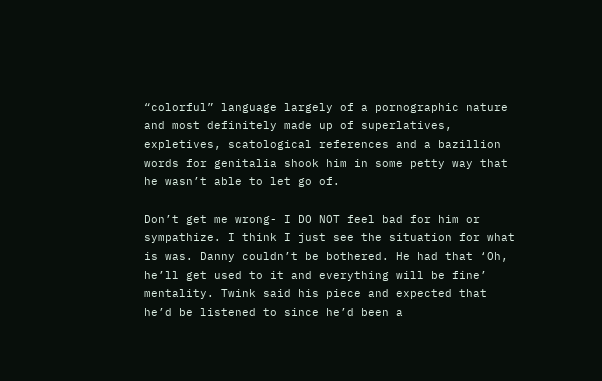“colorful” language largely of a pornographic nature and most definitely made up of superlatives, expletives, scatological references and a bazillion words for genitalia shook him in some petty way that he wasn’t able to let go of.

Don’t get me wrong- I DO NOT feel bad for him or sympathize. I think I just see the situation for what is was. Danny couldn’t be bothered. He had that ‘Oh, he’ll get used to it and everything will be fine’ mentality. Twink said his piece and expected that he’d be listened to since he’d been a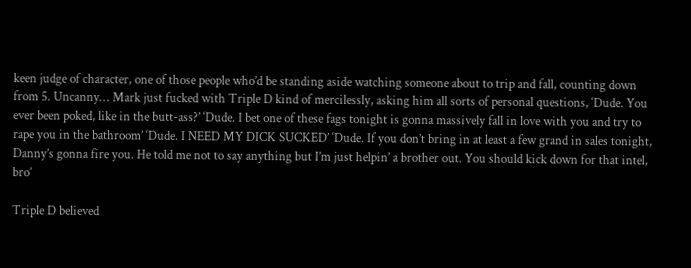keen judge of character, one of those people who’d be standing aside watching someone about to trip and fall, counting down from 5. Uncanny… Mark just fucked with Triple D kind of mercilessly, asking him all sorts of personal questions, ‘Dude. You ever been poked, like in the butt-ass?’ ‘Dude. I bet one of these fags tonight is gonna massively fall in love with you and try to rape you in the bathroom’ ‘Dude. I NEED MY DICK SUCKED’ ‘Dude. If you don’t bring in at least a few grand in sales tonight, Danny’s gonna fire you. He told me not to say anything but I’m just helpin’ a brother out. You should kick down for that intel, bro’

Triple D believed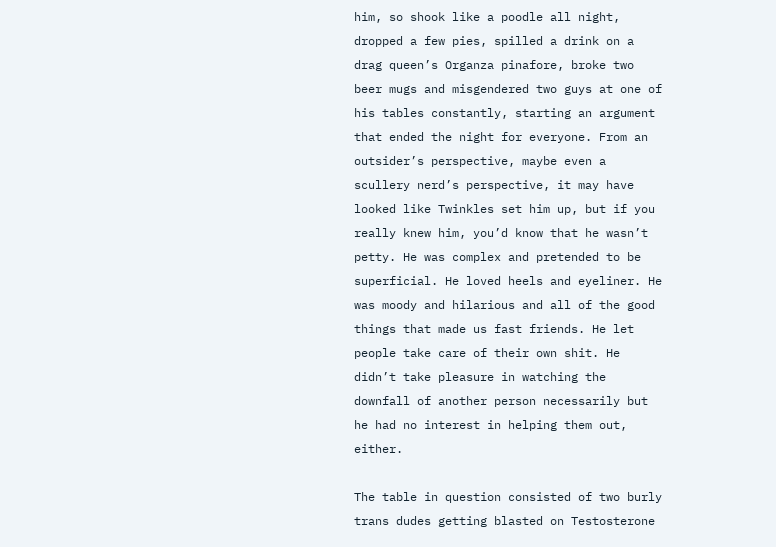him, so shook like a poodle all night, dropped a few pies, spilled a drink on a drag queen’s Organza pinafore, broke two beer mugs and misgendered two guys at one of his tables constantly, starting an argument that ended the night for everyone. From an outsider’s perspective, maybe even a scullery nerd’s perspective, it may have looked like Twinkles set him up, but if you really knew him, you’d know that he wasn’t petty. He was complex and pretended to be superficial. He loved heels and eyeliner. He was moody and hilarious and all of the good things that made us fast friends. He let people take care of their own shit. He didn’t take pleasure in watching the downfall of another person necessarily but he had no interest in helping them out, either.

The table in question consisted of two burly trans dudes getting blasted on Testosterone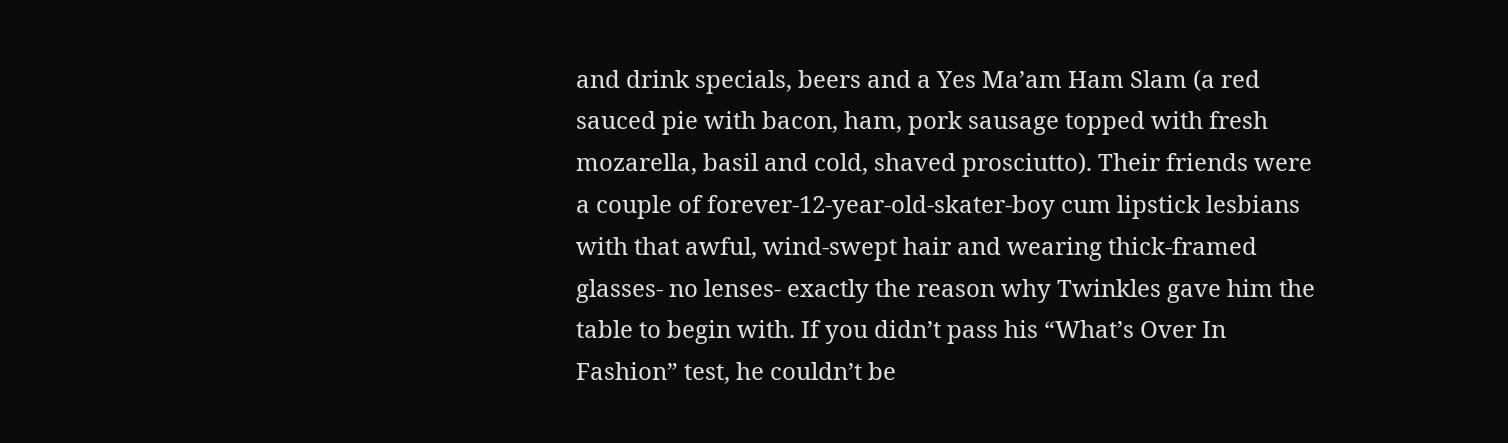and drink specials, beers and a Yes Ma’am Ham Slam (a red sauced pie with bacon, ham, pork sausage topped with fresh mozarella, basil and cold, shaved prosciutto). Their friends were a couple of forever-12-year-old-skater-boy cum lipstick lesbians with that awful, wind-swept hair and wearing thick-framed glasses- no lenses- exactly the reason why Twinkles gave him the table to begin with. If you didn’t pass his “What’s Over In Fashion” test, he couldn’t be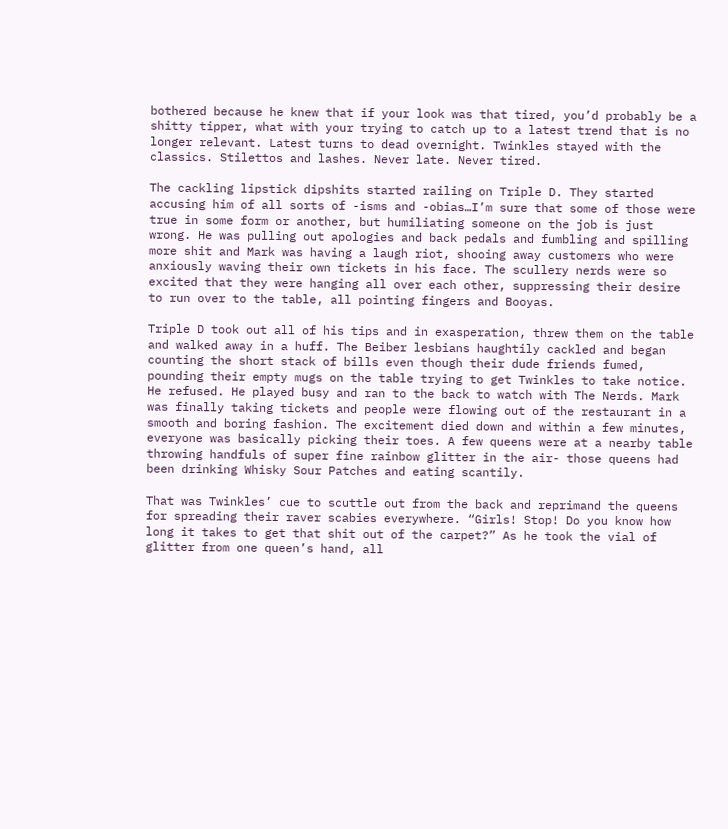bothered because he knew that if your look was that tired, you’d probably be a shitty tipper, what with your trying to catch up to a latest trend that is no longer relevant. Latest turns to dead overnight. Twinkles stayed with the classics. Stilettos and lashes. Never late. Never tired.

The cackling lipstick dipshits started railing on Triple D. They started accusing him of all sorts of -isms and -obias…I’m sure that some of those were true in some form or another, but humiliating someone on the job is just wrong. He was pulling out apologies and back pedals and fumbling and spilling more shit and Mark was having a laugh riot, shooing away customers who were anxiously waving their own tickets in his face. The scullery nerds were so excited that they were hanging all over each other, suppressing their desire to run over to the table, all pointing fingers and Booyas.

Triple D took out all of his tips and in exasperation, threw them on the table and walked away in a huff. The Beiber lesbians haughtily cackled and began counting the short stack of bills even though their dude friends fumed, pounding their empty mugs on the table trying to get Twinkles to take notice. He refused. He played busy and ran to the back to watch with The Nerds. Mark was finally taking tickets and people were flowing out of the restaurant in a smooth and boring fashion. The excitement died down and within a few minutes, everyone was basically picking their toes. A few queens were at a nearby table throwing handfuls of super fine rainbow glitter in the air- those queens had been drinking Whisky Sour Patches and eating scantily.

That was Twinkles’ cue to scuttle out from the back and reprimand the queens for spreading their raver scabies everywhere. “Girls! Stop! Do you know how long it takes to get that shit out of the carpet?” As he took the vial of glitter from one queen’s hand, all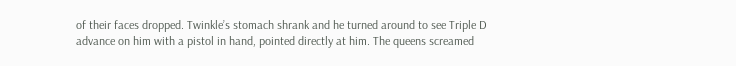of their faces dropped. Twinkle’s stomach shrank and he turned around to see Triple D advance on him with a pistol in hand, pointed directly at him. The queens screamed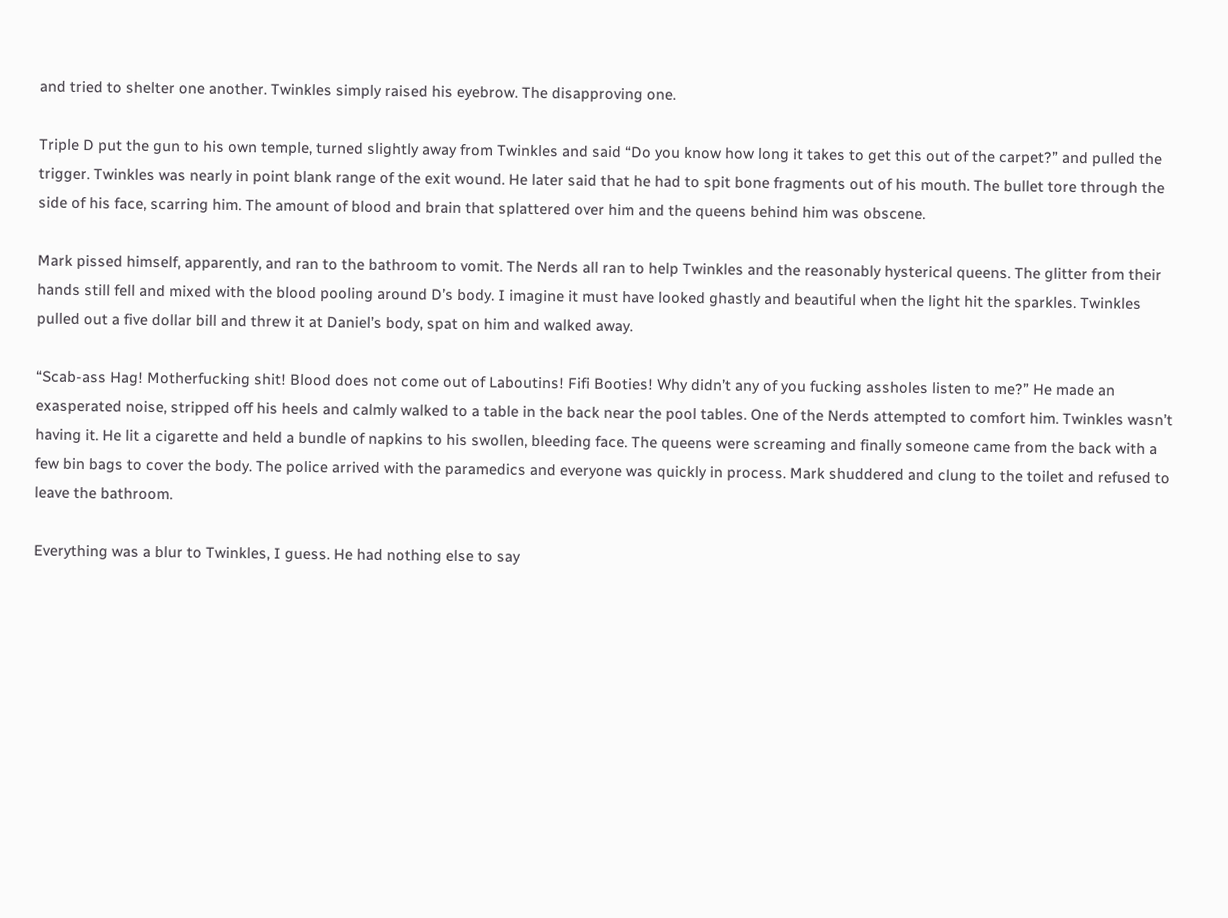and tried to shelter one another. Twinkles simply raised his eyebrow. The disapproving one.

Triple D put the gun to his own temple, turned slightly away from Twinkles and said “Do you know how long it takes to get this out of the carpet?” and pulled the trigger. Twinkles was nearly in point blank range of the exit wound. He later said that he had to spit bone fragments out of his mouth. The bullet tore through the side of his face, scarring him. The amount of blood and brain that splattered over him and the queens behind him was obscene.

Mark pissed himself, apparently, and ran to the bathroom to vomit. The Nerds all ran to help Twinkles and the reasonably hysterical queens. The glitter from their hands still fell and mixed with the blood pooling around D’s body. I imagine it must have looked ghastly and beautiful when the light hit the sparkles. Twinkles pulled out a five dollar bill and threw it at Daniel’s body, spat on him and walked away.

“Scab-ass Hag! Motherfucking shit! Blood does not come out of Laboutins! Fifi Booties! Why didn’t any of you fucking assholes listen to me?” He made an exasperated noise, stripped off his heels and calmly walked to a table in the back near the pool tables. One of the Nerds attempted to comfort him. Twinkles wasn’t having it. He lit a cigarette and held a bundle of napkins to his swollen, bleeding face. The queens were screaming and finally someone came from the back with a few bin bags to cover the body. The police arrived with the paramedics and everyone was quickly in process. Mark shuddered and clung to the toilet and refused to leave the bathroom.

Everything was a blur to Twinkles, I guess. He had nothing else to say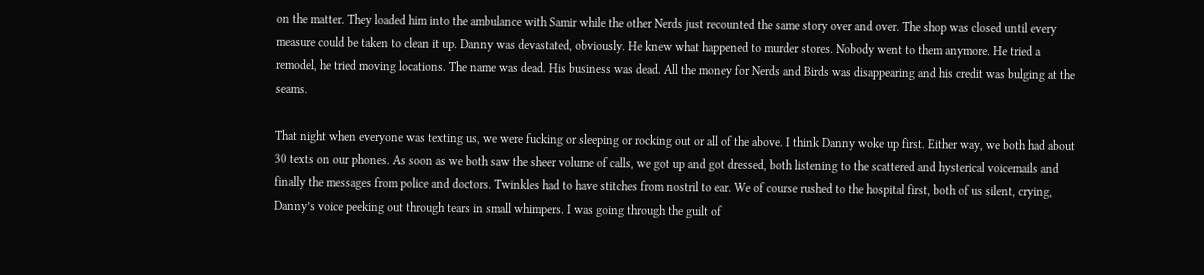on the matter. They loaded him into the ambulance with Samir while the other Nerds just recounted the same story over and over. The shop was closed until every measure could be taken to clean it up. Danny was devastated, obviously. He knew what happened to murder stores. Nobody went to them anymore. He tried a remodel, he tried moving locations. The name was dead. His business was dead. All the money for Nerds and Birds was disappearing and his credit was bulging at the seams.

That night when everyone was texting us, we were fucking or sleeping or rocking out or all of the above. I think Danny woke up first. Either way, we both had about 30 texts on our phones. As soon as we both saw the sheer volume of calls, we got up and got dressed, both listening to the scattered and hysterical voicemails and finally the messages from police and doctors. Twinkles had to have stitches from nostril to ear. We of course rushed to the hospital first, both of us silent, crying, Danny’s voice peeking out through tears in small whimpers. I was going through the guilt of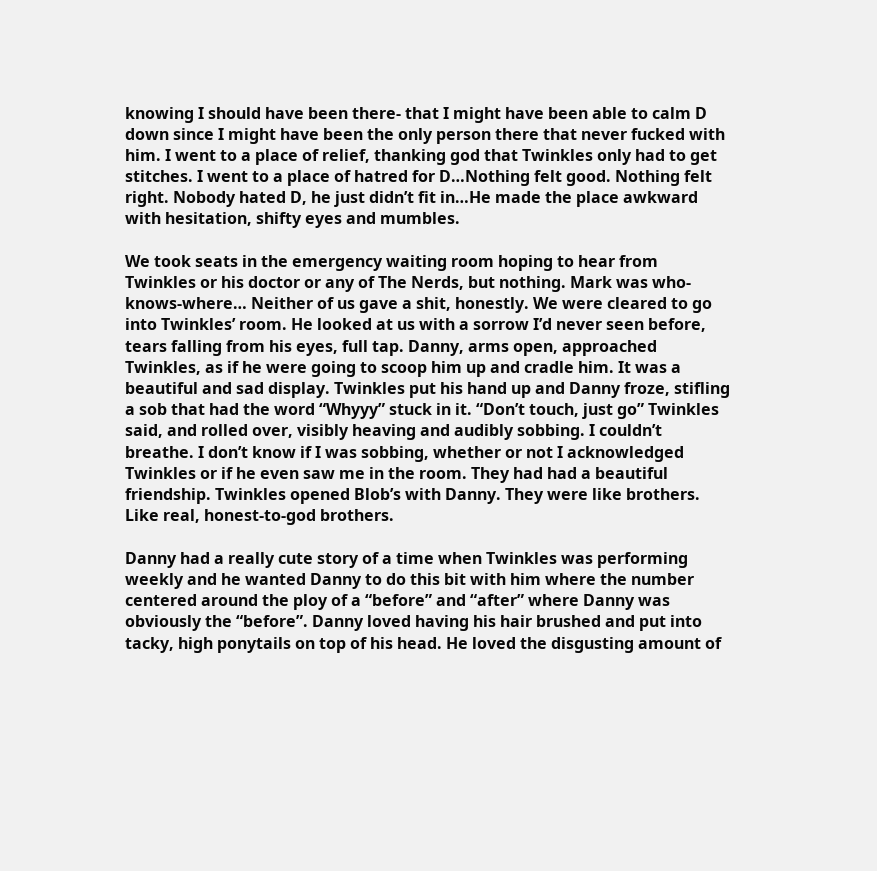knowing I should have been there- that I might have been able to calm D down since I might have been the only person there that never fucked with him. I went to a place of relief, thanking god that Twinkles only had to get stitches. I went to a place of hatred for D…Nothing felt good. Nothing felt right. Nobody hated D, he just didn’t fit in…He made the place awkward with hesitation, shifty eyes and mumbles.

We took seats in the emergency waiting room hoping to hear from Twinkles or his doctor or any of The Nerds, but nothing. Mark was who-knows-where… Neither of us gave a shit, honestly. We were cleared to go into Twinkles’ room. He looked at us with a sorrow I’d never seen before, tears falling from his eyes, full tap. Danny, arms open, approached Twinkles, as if he were going to scoop him up and cradle him. It was a beautiful and sad display. Twinkles put his hand up and Danny froze, stifling a sob that had the word “Whyyy” stuck in it. “Don’t touch, just go” Twinkles said, and rolled over, visibly heaving and audibly sobbing. I couldn’t breathe. I don’t know if I was sobbing, whether or not I acknowledged Twinkles or if he even saw me in the room. They had had a beautiful friendship. Twinkles opened Blob’s with Danny. They were like brothers. Like real, honest-to-god brothers.

Danny had a really cute story of a time when Twinkles was performing weekly and he wanted Danny to do this bit with him where the number centered around the ploy of a “before” and “after” where Danny was obviously the “before”. Danny loved having his hair brushed and put into tacky, high ponytails on top of his head. He loved the disgusting amount of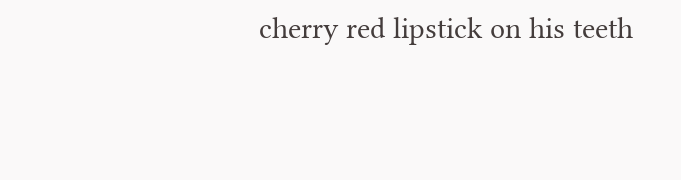cherry red lipstick on his teeth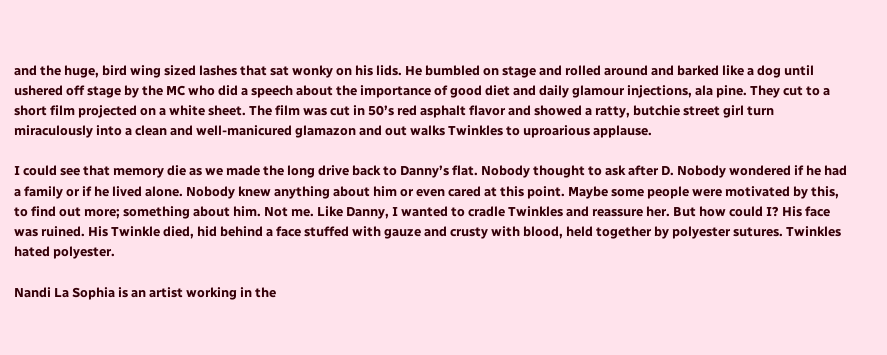and the huge, bird wing sized lashes that sat wonky on his lids. He bumbled on stage and rolled around and barked like a dog until ushered off stage by the MC who did a speech about the importance of good diet and daily glamour injections, ala pine. They cut to a short film projected on a white sheet. The film was cut in 50’s red asphalt flavor and showed a ratty, butchie street girl turn miraculously into a clean and well-manicured glamazon and out walks Twinkles to uproarious applause.

I could see that memory die as we made the long drive back to Danny’s flat. Nobody thought to ask after D. Nobody wondered if he had a family or if he lived alone. Nobody knew anything about him or even cared at this point. Maybe some people were motivated by this, to find out more; something about him. Not me. Like Danny, I wanted to cradle Twinkles and reassure her. But how could I? His face was ruined. His Twinkle died, hid behind a face stuffed with gauze and crusty with blood, held together by polyester sutures. Twinkles hated polyester.

Nandi La Sophia is an artist working in the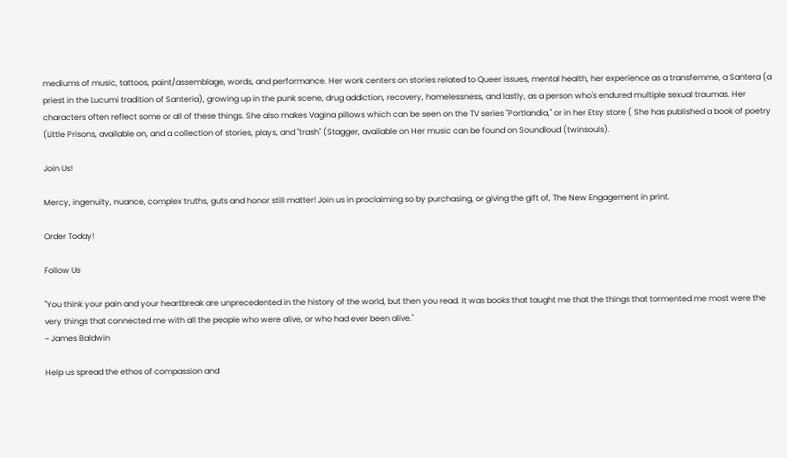mediums of music, tattoos, paint/assemblage, words, and performance. Her work centers on stories related to Queer issues, mental health, her experience as a transfemme, a Santera (a priest in the Lucumi tradition of Santeria), growing up in the punk scene, drug addiction, recovery, homelessness, and lastly, as a person who's endured multiple sexual traumas. Her characters often reflect some or all of these things. She also makes Vagina pillows which can be seen on the TV series "Portlandia," or in her Etsy store ( She has published a book of poetry (Little Prisons, available on, and a collection of stories, plays, and "trash" (Stagger, available on Her music can be found on Soundloud (twinsouls).

Join Us!

Mercy, ingenuity, nuance, complex truths, guts and honor still matter! Join us in proclaiming so by purchasing, or giving the gift of, The New Engagement in print.

Order Today!

Follow Us

"You think your pain and your heartbreak are unprecedented in the history of the world, but then you read. It was books that taught me that the things that tormented me most were the very things that connected me with all the people who were alive, or who had ever been alive."
~ James Baldwin

Help us spread the ethos of compassion and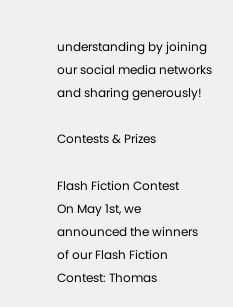understanding by joining our social media networks and sharing generously!

Contests & Prizes

Flash Fiction Contest
On May 1st, we announced the winners of our Flash Fiction Contest: Thomas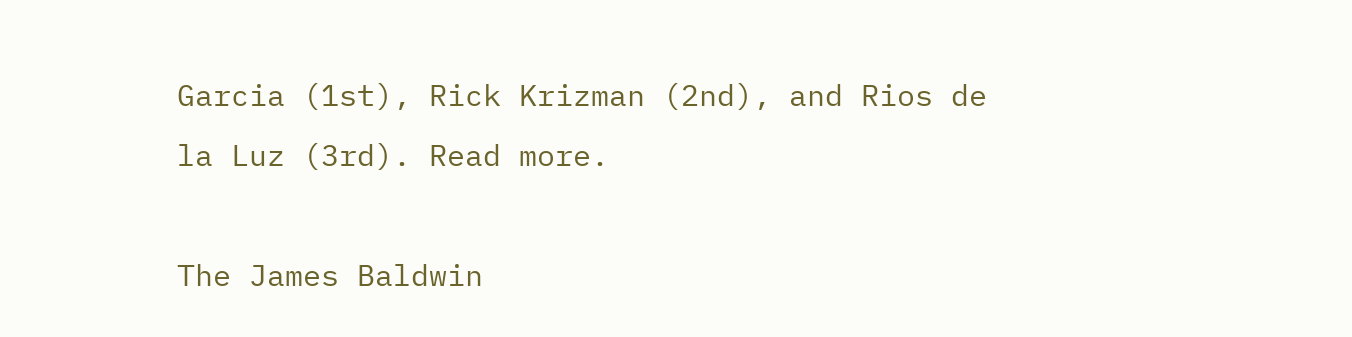Garcia (1st), Rick Krizman (2nd), and Rios de la Luz (3rd). Read more.

The James Baldwin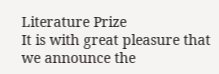Literature Prize
It is with great pleasure that we announce the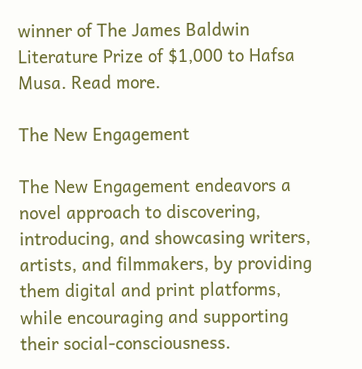winner of The James Baldwin Literature Prize of $1,000 to Hafsa Musa. Read more.

The New Engagement

The New Engagement endeavors a novel approach to discovering, introducing, and showcasing writers, artists, and filmmakers, by providing them digital and print platforms, while encouraging and supporting their social-consciousness.